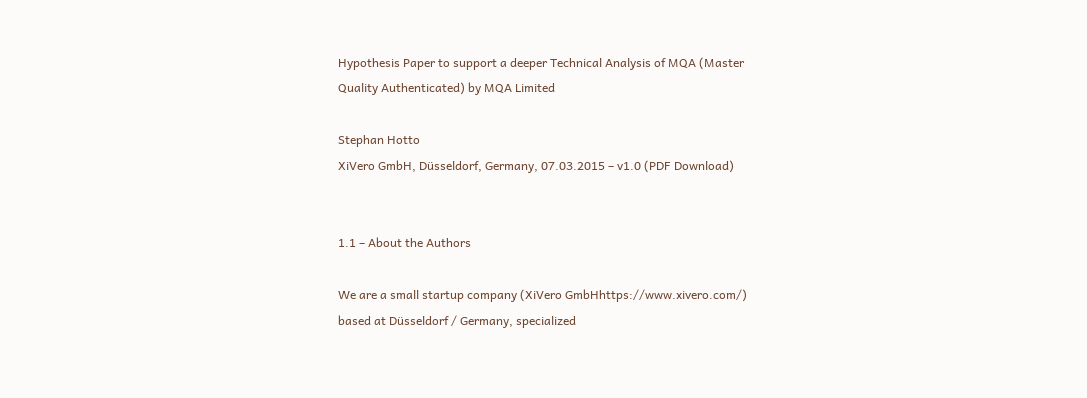Hypothesis Paper to support a deeper Technical Analysis of MQA (Master Quality Authenticated) by MQA Limited

Stephan Hotto
XiVero GmbH, Düsseldorf, Germany, 07.03.2015 – v1.0 (PDF Download)


1.1 – About the Authors

We are a small startup company (XiVero GmbHhttps://www.xivero.com/) based at Düsseldorf / Germany, specialized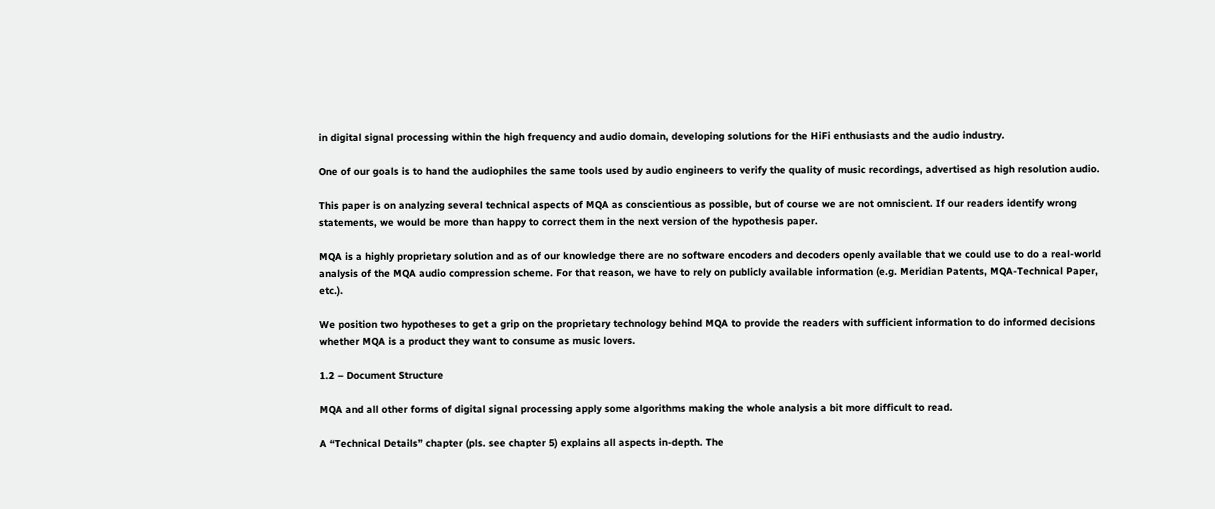in digital signal processing within the high frequency and audio domain, developing solutions for the HiFi enthusiasts and the audio industry.

One of our goals is to hand the audiophiles the same tools used by audio engineers to verify the quality of music recordings, advertised as high resolution audio.

This paper is on analyzing several technical aspects of MQA as conscientious as possible, but of course we are not omniscient. If our readers identify wrong statements, we would be more than happy to correct them in the next version of the hypothesis paper.

MQA is a highly proprietary solution and as of our knowledge there are no software encoders and decoders openly available that we could use to do a real-world analysis of the MQA audio compression scheme. For that reason, we have to rely on publicly available information (e.g. Meridian Patents, MQA-Technical Paper, etc.).

We position two hypotheses to get a grip on the proprietary technology behind MQA to provide the readers with sufficient information to do informed decisions whether MQA is a product they want to consume as music lovers.

1.2 – Document Structure

MQA and all other forms of digital signal processing apply some algorithms making the whole analysis a bit more difficult to read.

A “Technical Details” chapter (pls. see chapter 5) explains all aspects in-depth. The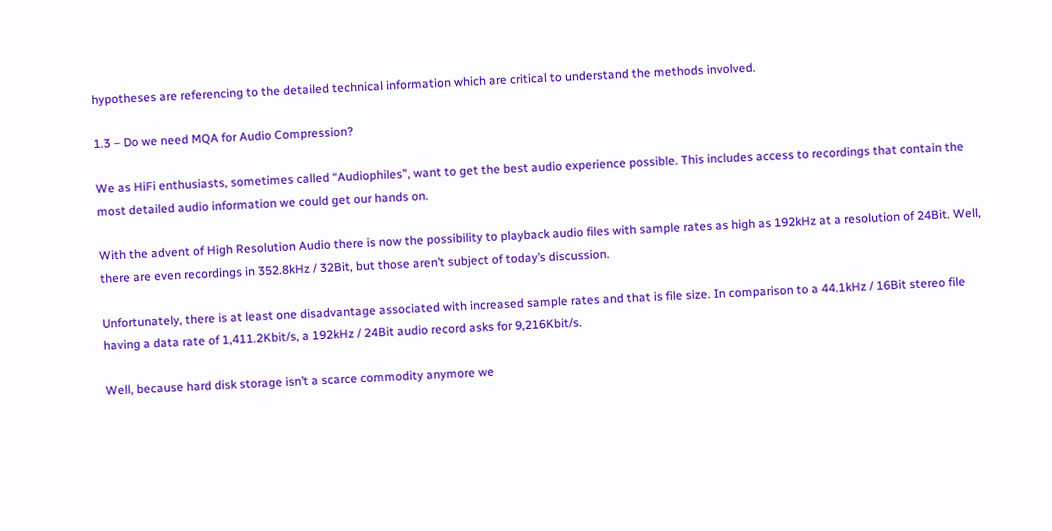hypotheses are referencing to the detailed technical information which are critical to understand the methods involved.

1.3 – Do we need MQA for Audio Compression?

We as HiFi enthusiasts, sometimes called “Audiophiles”, want to get the best audio experience possible. This includes access to recordings that contain the most detailed audio information we could get our hands on.

With the advent of High Resolution Audio there is now the possibility to playback audio files with sample rates as high as 192kHz at a resolution of 24Bit. Well, there are even recordings in 352.8kHz / 32Bit, but those aren’t subject of today’s discussion.

Unfortunately, there is at least one disadvantage associated with increased sample rates and that is file size. In comparison to a 44.1kHz / 16Bit stereo file having a data rate of 1,411.2Kbit/s, a 192kHz / 24Bit audio record asks for 9,216Kbit/s.

Well, because hard disk storage isn’t a scarce commodity anymore we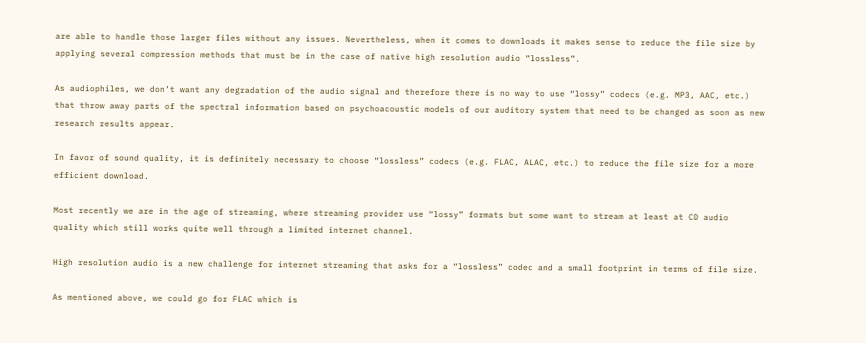are able to handle those larger files without any issues. Nevertheless, when it comes to downloads it makes sense to reduce the file size by applying several compression methods that must be in the case of native high resolution audio “lossless”.

As audiophiles, we don’t want any degradation of the audio signal and therefore there is no way to use “lossy” codecs (e.g. MP3, AAC, etc.) that throw away parts of the spectral information based on psychoacoustic models of our auditory system that need to be changed as soon as new research results appear.

In favor of sound quality, it is definitely necessary to choose “lossless” codecs (e.g. FLAC, ALAC, etc.) to reduce the file size for a more efficient download.

Most recently we are in the age of streaming, where streaming provider use “lossy” formats but some want to stream at least at CD audio quality which still works quite well through a limited internet channel.

High resolution audio is a new challenge for internet streaming that asks for a “lossless” codec and a small footprint in terms of file size.

As mentioned above, we could go for FLAC which is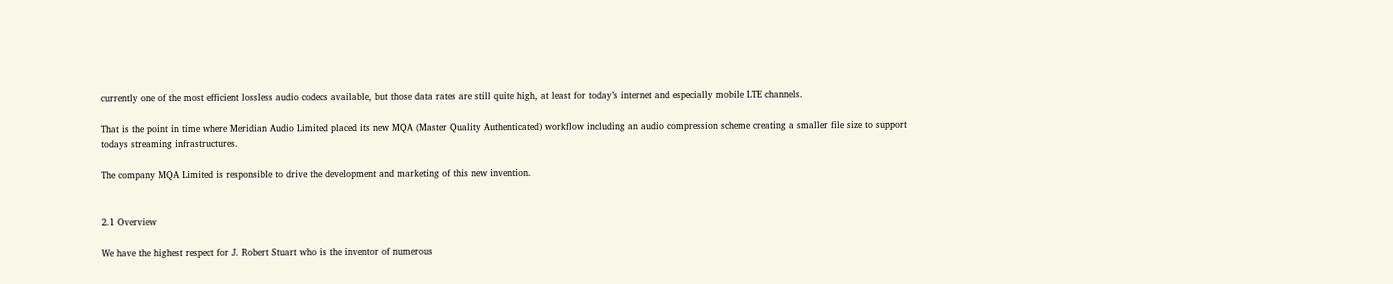currently one of the most efficient lossless audio codecs available, but those data rates are still quite high, at least for today’s internet and especially mobile LTE channels.

That is the point in time where Meridian Audio Limited placed its new MQA (Master Quality Authenticated) workflow including an audio compression scheme creating a smaller file size to support todays streaming infrastructures.

The company MQA Limited is responsible to drive the development and marketing of this new invention.


2.1 Overview

We have the highest respect for J. Robert Stuart who is the inventor of numerous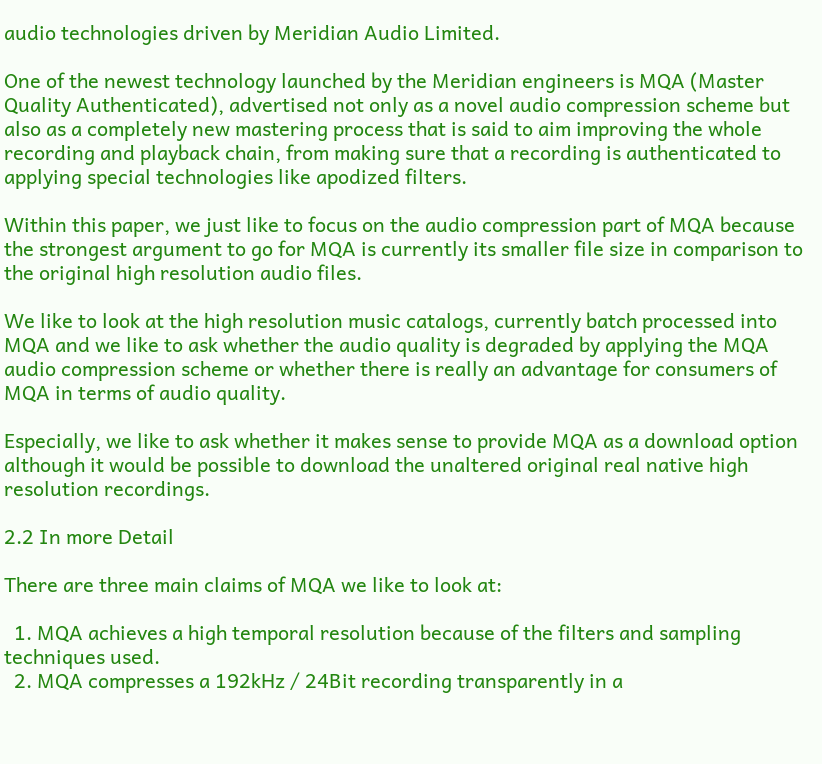audio technologies driven by Meridian Audio Limited.

One of the newest technology launched by the Meridian engineers is MQA (Master Quality Authenticated), advertised not only as a novel audio compression scheme but also as a completely new mastering process that is said to aim improving the whole recording and playback chain, from making sure that a recording is authenticated to applying special technologies like apodized filters.

Within this paper, we just like to focus on the audio compression part of MQA because the strongest argument to go for MQA is currently its smaller file size in comparison to the original high resolution audio files.

We like to look at the high resolution music catalogs, currently batch processed into MQA and we like to ask whether the audio quality is degraded by applying the MQA audio compression scheme or whether there is really an advantage for consumers of MQA in terms of audio quality.

Especially, we like to ask whether it makes sense to provide MQA as a download option although it would be possible to download the unaltered original real native high resolution recordings.

2.2 In more Detail

There are three main claims of MQA we like to look at:

  1. MQA achieves a high temporal resolution because of the filters and sampling techniques used.
  2. MQA compresses a 192kHz / 24Bit recording transparently in a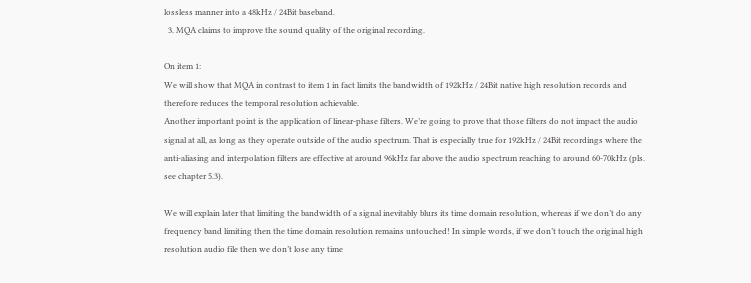lossless manner into a 48kHz / 24Bit baseband.
  3. MQA claims to improve the sound quality of the original recording.

On item 1:
We will show that MQA in contrast to item 1 in fact limits the bandwidth of 192kHz / 24Bit native high resolution records and therefore reduces the temporal resolution achievable.
Another important point is the application of linear-phase filters. We’re going to prove that those filters do not impact the audio signal at all, as long as they operate outside of the audio spectrum. That is especially true for 192kHz / 24Bit recordings where the anti-aliasing and interpolation filters are effective at around 96kHz far above the audio spectrum reaching to around 60-70kHz (pls. see chapter 5.3).

We will explain later that limiting the bandwidth of a signal inevitably blurs its time domain resolution, whereas if we don’t do any frequency band limiting then the time domain resolution remains untouched! In simple words, if we don’t touch the original high resolution audio file then we don’t lose any time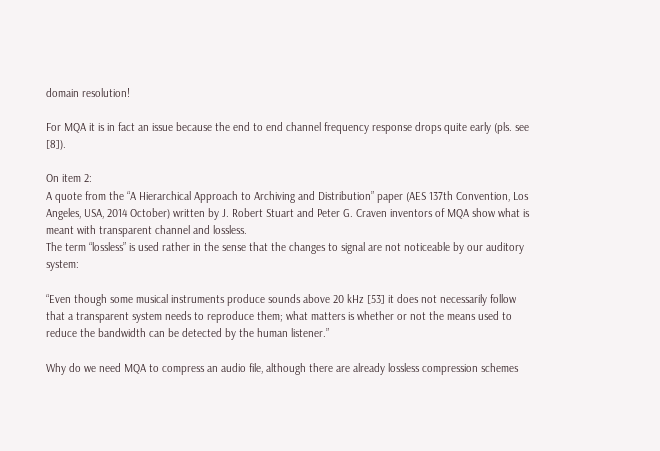domain resolution!

For MQA it is in fact an issue because the end to end channel frequency response drops quite early (pls. see [8]).

On item 2:
A quote from the “A Hierarchical Approach to Archiving and Distribution” paper (AES 137th Convention, Los Angeles, USA, 2014 October) written by J. Robert Stuart and Peter G. Craven inventors of MQA show what is meant with transparent channel and lossless.
The term “lossless” is used rather in the sense that the changes to signal are not noticeable by our auditory system:

“Even though some musical instruments produce sounds above 20 kHz [53] it does not necessarily follow that a transparent system needs to reproduce them; what matters is whether or not the means used to reduce the bandwidth can be detected by the human listener.”

Why do we need MQA to compress an audio file, although there are already lossless compression schemes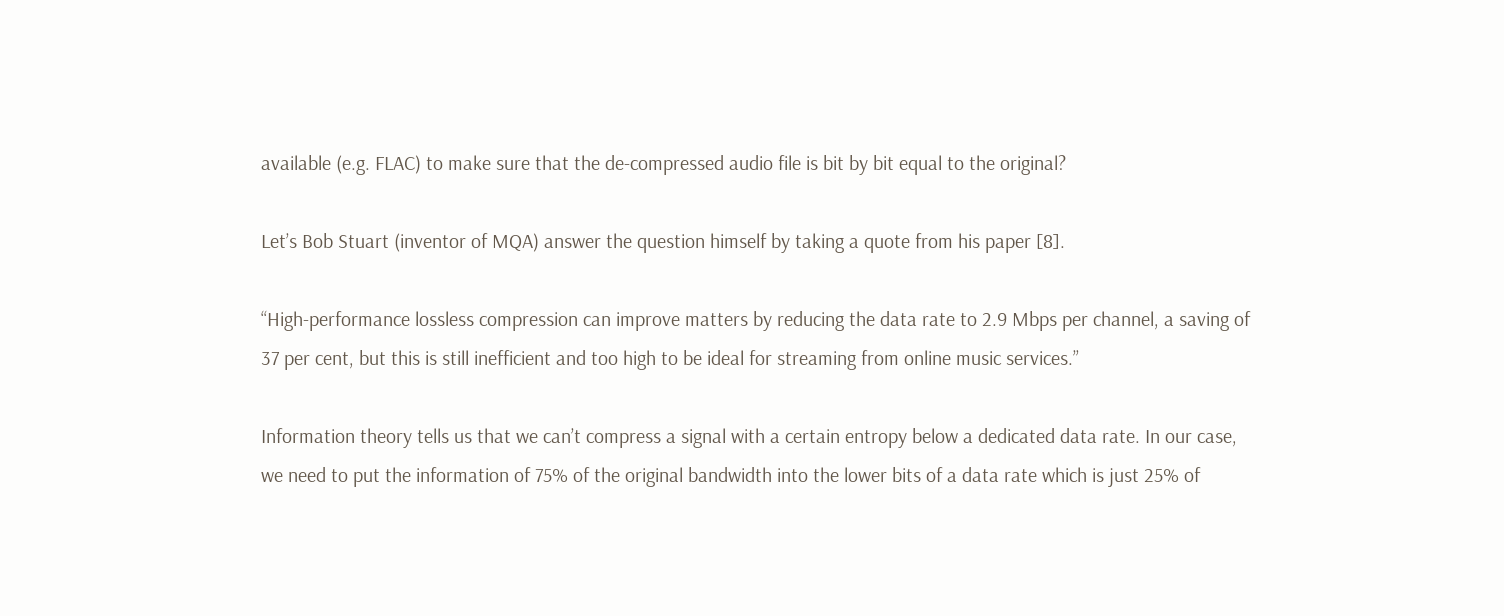available (e.g. FLAC) to make sure that the de-compressed audio file is bit by bit equal to the original?

Let’s Bob Stuart (inventor of MQA) answer the question himself by taking a quote from his paper [8].

“High-performance lossless compression can improve matters by reducing the data rate to 2.9 Mbps per channel, a saving of 37 per cent, but this is still inefficient and too high to be ideal for streaming from online music services.”

Information theory tells us that we can’t compress a signal with a certain entropy below a dedicated data rate. In our case, we need to put the information of 75% of the original bandwidth into the lower bits of a data rate which is just 25% of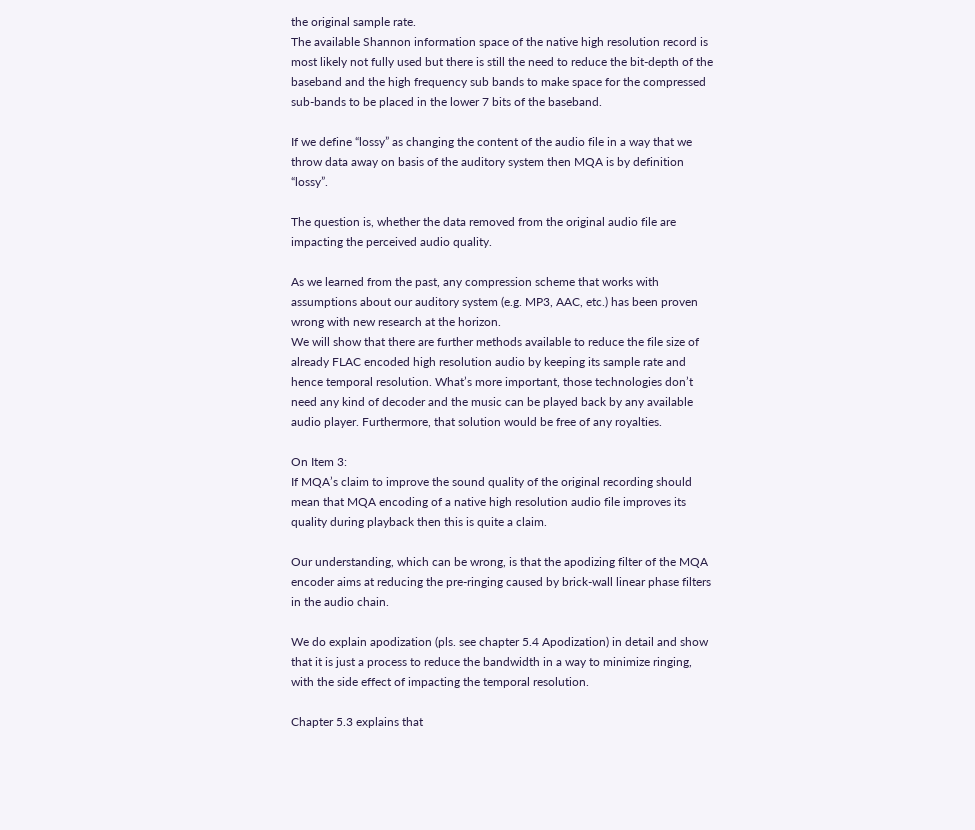the original sample rate.
The available Shannon information space of the native high resolution record is most likely not fully used but there is still the need to reduce the bit-depth of the baseband and the high frequency sub bands to make space for the compressed sub-bands to be placed in the lower 7 bits of the baseband.

If we define “lossy” as changing the content of the audio file in a way that we throw data away on basis of the auditory system then MQA is by definition “lossy”.

The question is, whether the data removed from the original audio file are impacting the perceived audio quality.

As we learned from the past, any compression scheme that works with assumptions about our auditory system (e.g. MP3, AAC, etc.) has been proven wrong with new research at the horizon.
We will show that there are further methods available to reduce the file size of already FLAC encoded high resolution audio by keeping its sample rate and hence temporal resolution. What’s more important, those technologies don’t need any kind of decoder and the music can be played back by any available audio player. Furthermore, that solution would be free of any royalties.

On Item 3:
If MQA’s claim to improve the sound quality of the original recording should mean that MQA encoding of a native high resolution audio file improves its quality during playback then this is quite a claim.

Our understanding, which can be wrong, is that the apodizing filter of the MQA encoder aims at reducing the pre-ringing caused by brick-wall linear phase filters in the audio chain.

We do explain apodization (pls. see chapter 5.4 Apodization) in detail and show that it is just a process to reduce the bandwidth in a way to minimize ringing, with the side effect of impacting the temporal resolution.

Chapter 5.3 explains that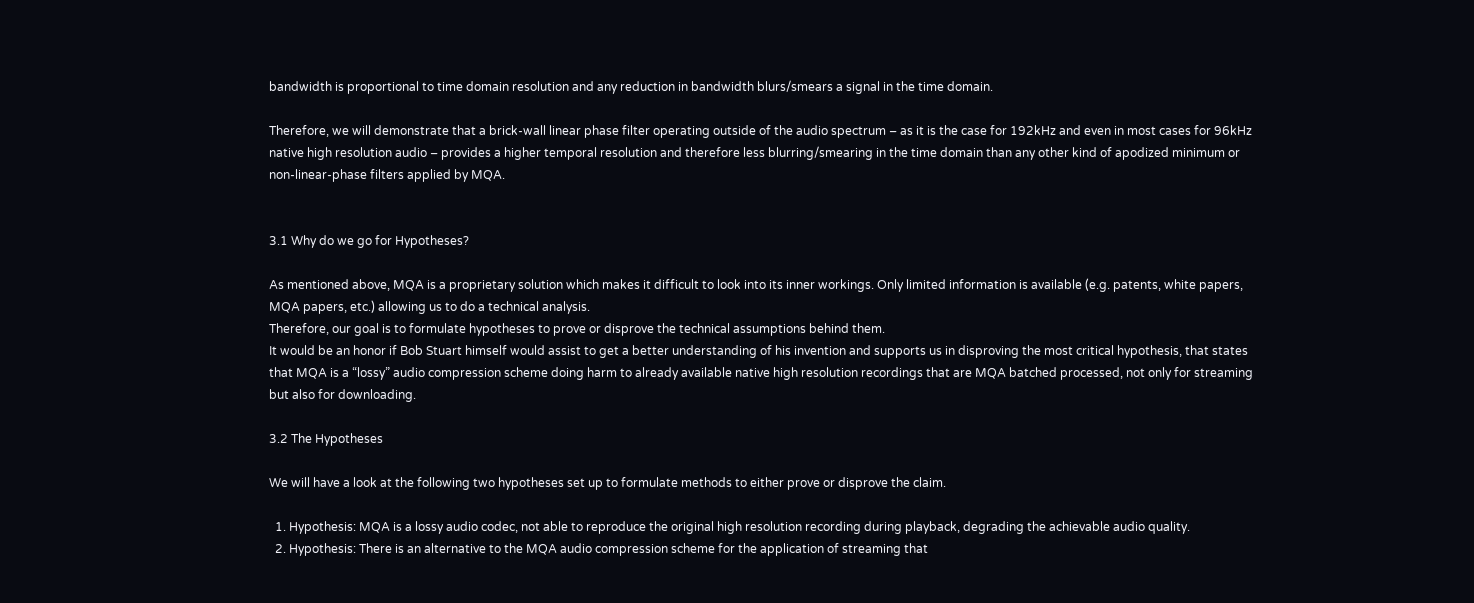bandwidth is proportional to time domain resolution and any reduction in bandwidth blurs/smears a signal in the time domain.

Therefore, we will demonstrate that a brick-wall linear phase filter operating outside of the audio spectrum – as it is the case for 192kHz and even in most cases for 96kHz native high resolution audio – provides a higher temporal resolution and therefore less blurring/smearing in the time domain than any other kind of apodized minimum or non-linear-phase filters applied by MQA.


3.1 Why do we go for Hypotheses?

As mentioned above, MQA is a proprietary solution which makes it difficult to look into its inner workings. Only limited information is available (e.g. patents, white papers, MQA papers, etc.) allowing us to do a technical analysis.
Therefore, our goal is to formulate hypotheses to prove or disprove the technical assumptions behind them.
It would be an honor if Bob Stuart himself would assist to get a better understanding of his invention and supports us in disproving the most critical hypothesis, that states that MQA is a “lossy” audio compression scheme doing harm to already available native high resolution recordings that are MQA batched processed, not only for streaming but also for downloading.

3.2 The Hypotheses

We will have a look at the following two hypotheses set up to formulate methods to either prove or disprove the claim.

  1. Hypothesis: MQA is a lossy audio codec, not able to reproduce the original high resolution recording during playback, degrading the achievable audio quality.
  2. Hypothesis: There is an alternative to the MQA audio compression scheme for the application of streaming that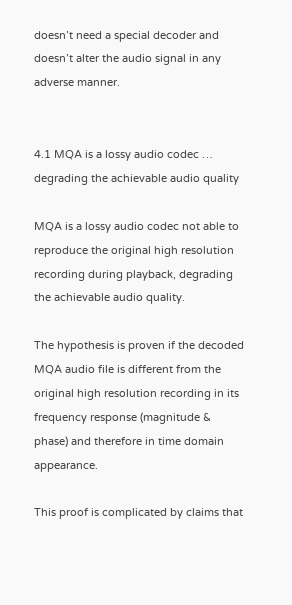doesn’t need a special decoder and doesn’t alter the audio signal in any adverse manner.


4.1 MQA is a lossy audio codec … degrading the achievable audio quality

MQA is a lossy audio codec not able to reproduce the original high resolution recording during playback, degrading the achievable audio quality.

The hypothesis is proven if the decoded MQA audio file is different from the original high resolution recording in its frequency response (magnitude & phase) and therefore in time domain appearance.

This proof is complicated by claims that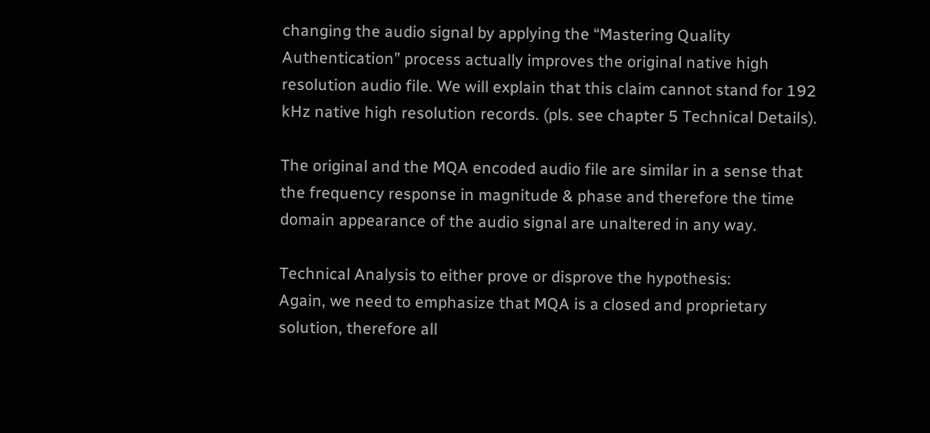changing the audio signal by applying the “Mastering Quality Authentication” process actually improves the original native high resolution audio file. We will explain that this claim cannot stand for 192 kHz native high resolution records. (pls. see chapter 5 Technical Details).

The original and the MQA encoded audio file are similar in a sense that the frequency response in magnitude & phase and therefore the time domain appearance of the audio signal are unaltered in any way.

Technical Analysis to either prove or disprove the hypothesis:
Again, we need to emphasize that MQA is a closed and proprietary solution, therefore all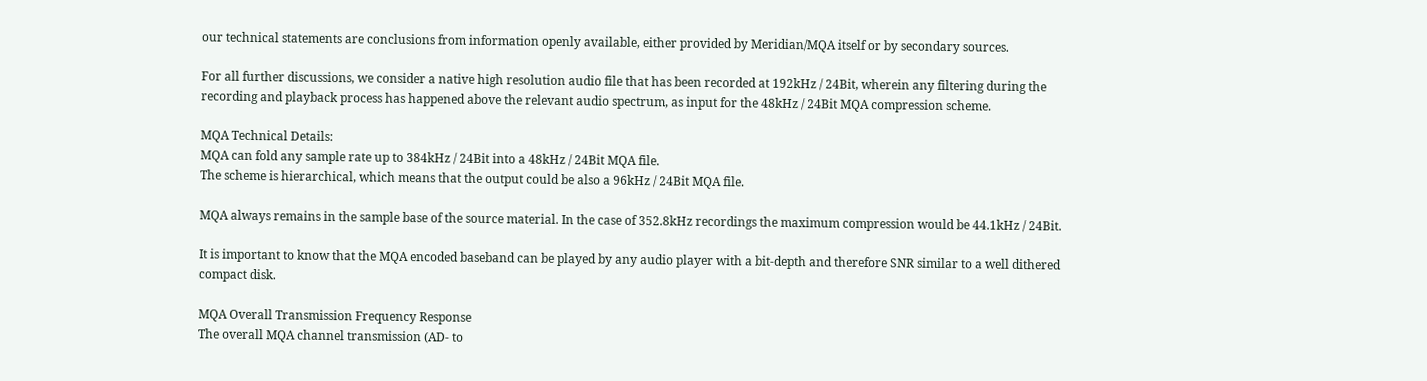our technical statements are conclusions from information openly available, either provided by Meridian/MQA itself or by secondary sources.

For all further discussions, we consider a native high resolution audio file that has been recorded at 192kHz / 24Bit, wherein any filtering during the recording and playback process has happened above the relevant audio spectrum, as input for the 48kHz / 24Bit MQA compression scheme.

MQA Technical Details:
MQA can fold any sample rate up to 384kHz / 24Bit into a 48kHz / 24Bit MQA file.
The scheme is hierarchical, which means that the output could be also a 96kHz / 24Bit MQA file.

MQA always remains in the sample base of the source material. In the case of 352.8kHz recordings the maximum compression would be 44.1kHz / 24Bit.

It is important to know that the MQA encoded baseband can be played by any audio player with a bit-depth and therefore SNR similar to a well dithered compact disk.

MQA Overall Transmission Frequency Response
The overall MQA channel transmission (AD- to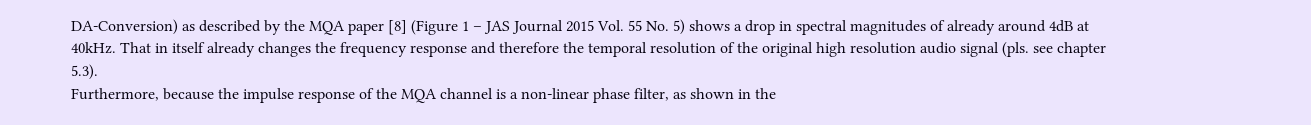DA-Conversion) as described by the MQA paper [8] (Figure 1 – JAS Journal 2015 Vol. 55 No. 5) shows a drop in spectral magnitudes of already around 4dB at 40kHz. That in itself already changes the frequency response and therefore the temporal resolution of the original high resolution audio signal (pls. see chapter 5.3).
Furthermore, because the impulse response of the MQA channel is a non-linear phase filter, as shown in the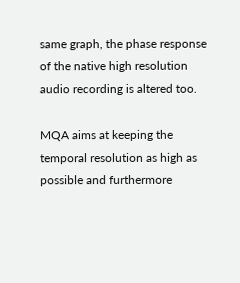same graph, the phase response of the native high resolution audio recording is altered too.

MQA aims at keeping the temporal resolution as high as possible and furthermore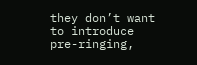they don’t want to introduce pre-ringing,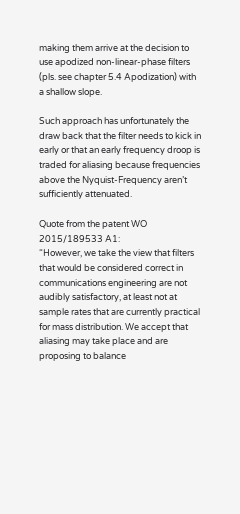making them arrive at the decision to use apodized non-linear-phase filters (pls. see chapter 5.4 Apodization) with a shallow slope.

Such approach has unfortunately the draw back that the filter needs to kick in early or that an early frequency droop is traded for aliasing because frequencies above the Nyquist-Frequency aren’t sufficiently attenuated.

Quote from the patent WO 2015/189533 A1:
“However, we take the view that filters that would be considered correct in communications engineering are not audibly satisfactory, at least not at sample rates that are currently practical for mass distribution. We accept that aliasing may take place and are proposing to balance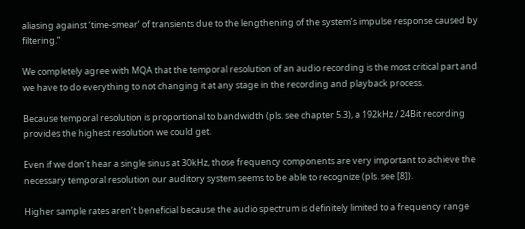aliasing against ‘time-smear’ of transients due to the lengthening of the system’s impulse response caused by filtering.”

We completely agree with MQA that the temporal resolution of an audio recording is the most critical part and we have to do everything to not changing it at any stage in the recording and playback process.

Because temporal resolution is proportional to bandwidth (pls. see chapter 5.3), a 192kHz / 24Bit recording provides the highest resolution we could get.

Even if we don’t hear a single sinus at 30kHz, those frequency components are very important to achieve the necessary temporal resolution our auditory system seems to be able to recognize (pls. see [8]).

Higher sample rates aren’t beneficial because the audio spectrum is definitely limited to a frequency range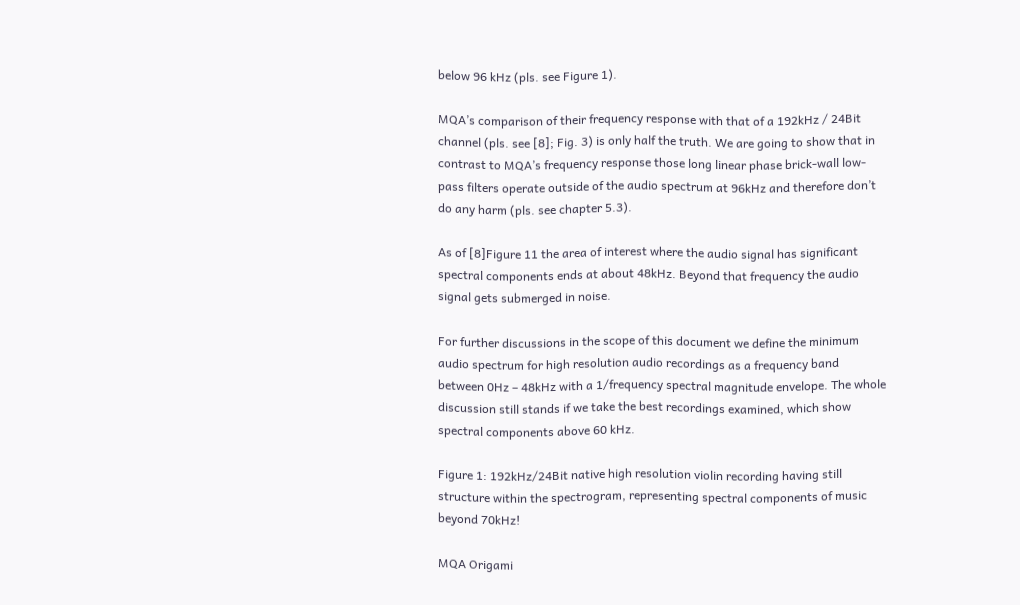below 96 kHz (pls. see Figure 1).

MQA’s comparison of their frequency response with that of a 192kHz / 24Bit channel (pls. see [8]; Fig. 3) is only half the truth. We are going to show that in contrast to MQA’s frequency response those long linear phase brick-wall low-pass filters operate outside of the audio spectrum at 96kHz and therefore don’t do any harm (pls. see chapter 5.3).

As of [8]Figure 11 the area of interest where the audio signal has significant spectral components ends at about 48kHz. Beyond that frequency the audio signal gets submerged in noise.

For further discussions in the scope of this document we define the minimum audio spectrum for high resolution audio recordings as a frequency band between 0Hz – 48kHz with a 1/frequency spectral magnitude envelope. The whole discussion still stands if we take the best recordings examined, which show spectral components above 60 kHz.

Figure 1: 192kHz/24Bit native high resolution violin recording having still structure within the spectrogram, representing spectral components of music beyond 70kHz!

MQA Origami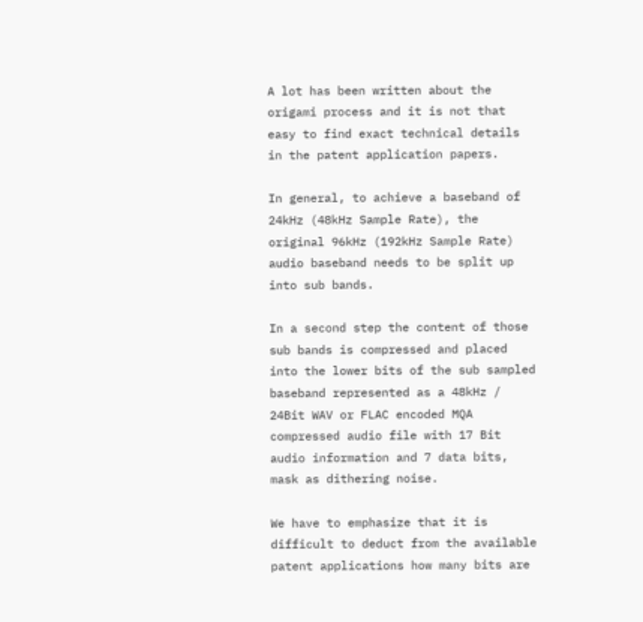A lot has been written about the origami process and it is not that easy to find exact technical details in the patent application papers.

In general, to achieve a baseband of 24kHz (48kHz Sample Rate), the original 96kHz (192kHz Sample Rate) audio baseband needs to be split up into sub bands.

In a second step the content of those sub bands is compressed and placed into the lower bits of the sub sampled baseband represented as a 48kHz / 24Bit WAV or FLAC encoded MQA compressed audio file with 17 Bit audio information and 7 data bits, mask as dithering noise.

We have to emphasize that it is difficult to deduct from the available patent applications how many bits are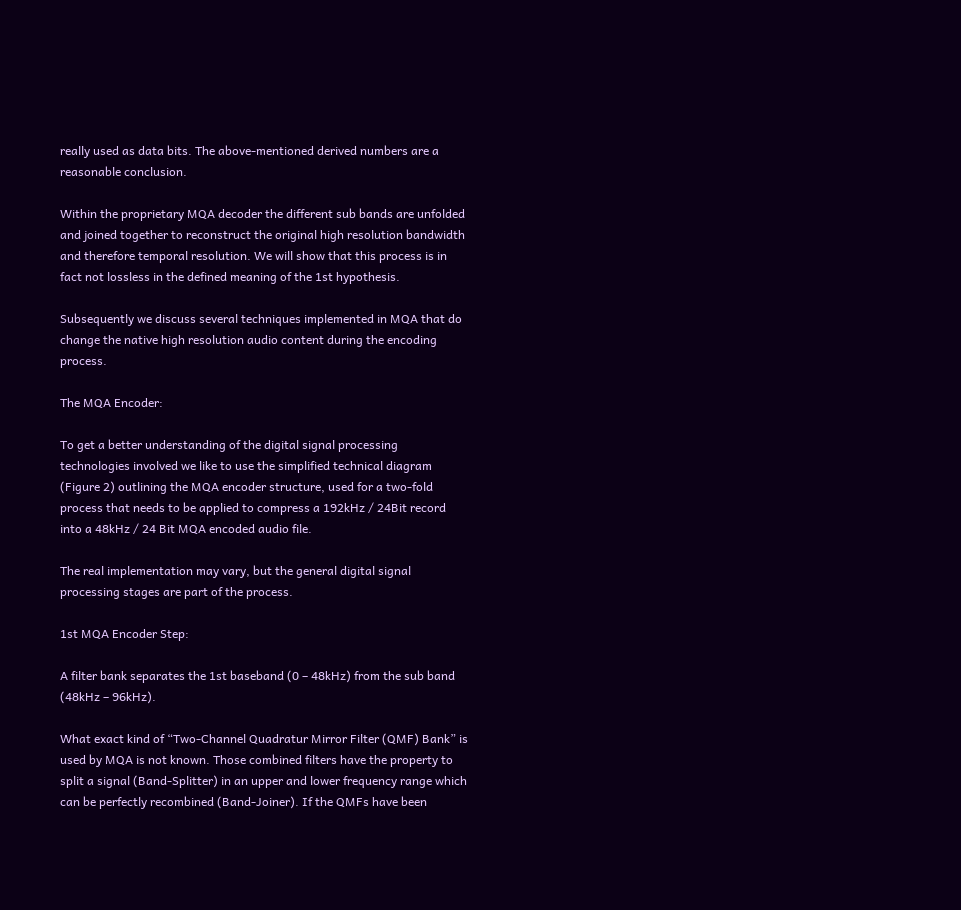really used as data bits. The above-mentioned derived numbers are a reasonable conclusion.

Within the proprietary MQA decoder the different sub bands are unfolded and joined together to reconstruct the original high resolution bandwidth and therefore temporal resolution. We will show that this process is in fact not lossless in the defined meaning of the 1st hypothesis.

Subsequently we discuss several techniques implemented in MQA that do change the native high resolution audio content during the encoding process.

The MQA Encoder:

To get a better understanding of the digital signal processing technologies involved we like to use the simplified technical diagram (Figure 2) outlining the MQA encoder structure, used for a two-fold process that needs to be applied to compress a 192kHz / 24Bit record into a 48kHz / 24 Bit MQA encoded audio file.

The real implementation may vary, but the general digital signal processing stages are part of the process.

1st MQA Encoder Step:

A filter bank separates the 1st baseband (0 – 48kHz) from the sub band (48kHz – 96kHz).

What exact kind of “Two-Channel Quadratur Mirror Filter (QMF) Bank” is used by MQA is not known. Those combined filters have the property to split a signal (Band-Splitter) in an upper and lower frequency range which can be perfectly recombined (Band-Joiner). If the QMFs have been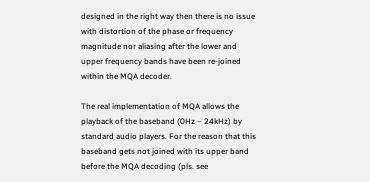designed in the right way then there is no issue with distortion of the phase or frequency magnitude nor aliasing after the lower and upper frequency bands have been re-joined within the MQA decoder.

The real implementation of MQA allows the playback of the baseband (0Hz – 24kHz) by standard audio players. For the reason that this baseband gets not joined with its upper band before the MQA decoding (pls. see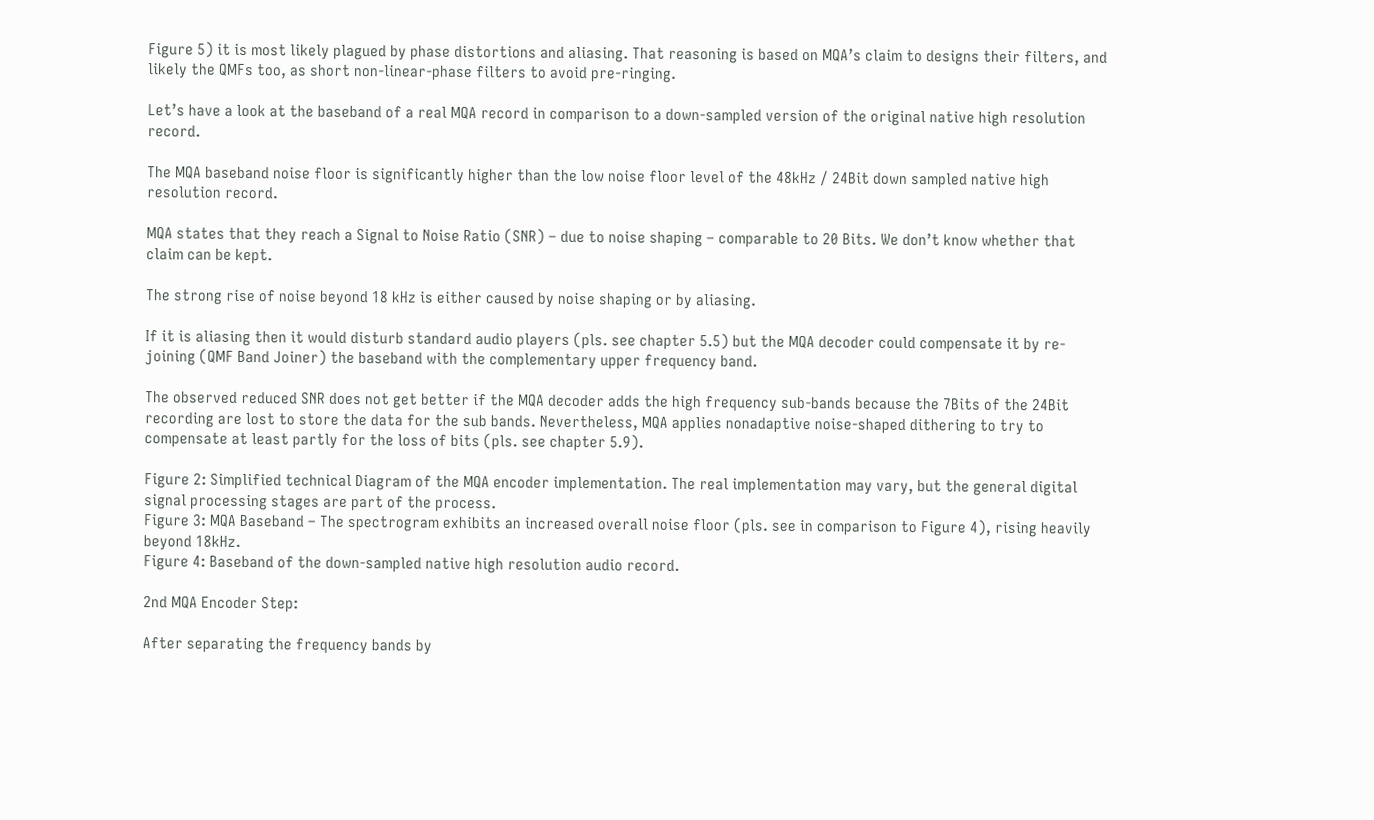Figure 5) it is most likely plagued by phase distortions and aliasing. That reasoning is based on MQA’s claim to designs their filters, and likely the QMFs too, as short non-linear-phase filters to avoid pre-ringing.

Let’s have a look at the baseband of a real MQA record in comparison to a down-sampled version of the original native high resolution record.

The MQA baseband noise floor is significantly higher than the low noise floor level of the 48kHz / 24Bit down sampled native high resolution record.

MQA states that they reach a Signal to Noise Ratio (SNR) – due to noise shaping – comparable to 20 Bits. We don’t know whether that claim can be kept.

The strong rise of noise beyond 18 kHz is either caused by noise shaping or by aliasing.

If it is aliasing then it would disturb standard audio players (pls. see chapter 5.5) but the MQA decoder could compensate it by re-joining (QMF Band Joiner) the baseband with the complementary upper frequency band.

The observed reduced SNR does not get better if the MQA decoder adds the high frequency sub-bands because the 7Bits of the 24Bit recording are lost to store the data for the sub bands. Nevertheless, MQA applies nonadaptive noise-shaped dithering to try to compensate at least partly for the loss of bits (pls. see chapter 5.9).

Figure 2: Simplified technical Diagram of the MQA encoder implementation. The real implementation may vary, but the general digital signal processing stages are part of the process.
Figure 3: MQA Baseband – The spectrogram exhibits an increased overall noise floor (pls. see in comparison to Figure 4), rising heavily beyond 18kHz.
Figure 4: Baseband of the down-sampled native high resolution audio record.

2nd MQA Encoder Step:

After separating the frequency bands by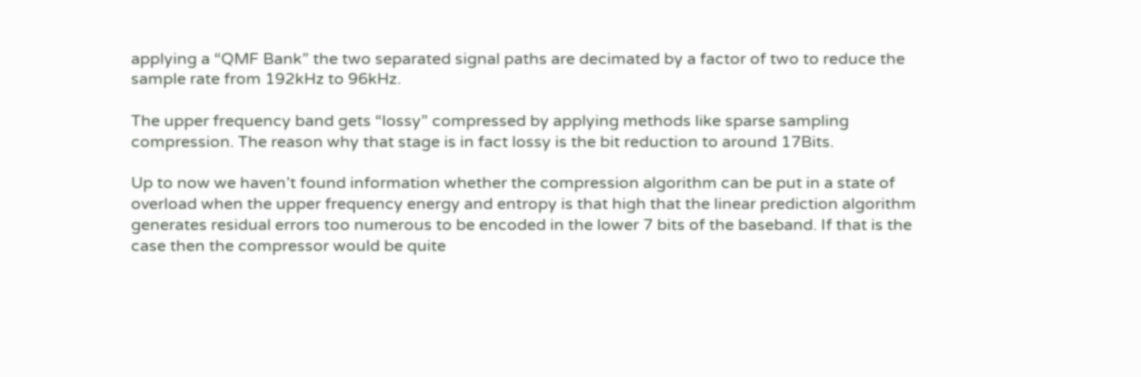applying a “QMF Bank” the two separated signal paths are decimated by a factor of two to reduce the sample rate from 192kHz to 96kHz.

The upper frequency band gets “lossy” compressed by applying methods like sparse sampling compression. The reason why that stage is in fact lossy is the bit reduction to around 17Bits.

Up to now we haven’t found information whether the compression algorithm can be put in a state of overload when the upper frequency energy and entropy is that high that the linear prediction algorithm generates residual errors too numerous to be encoded in the lower 7 bits of the baseband. If that is the case then the compressor would be quite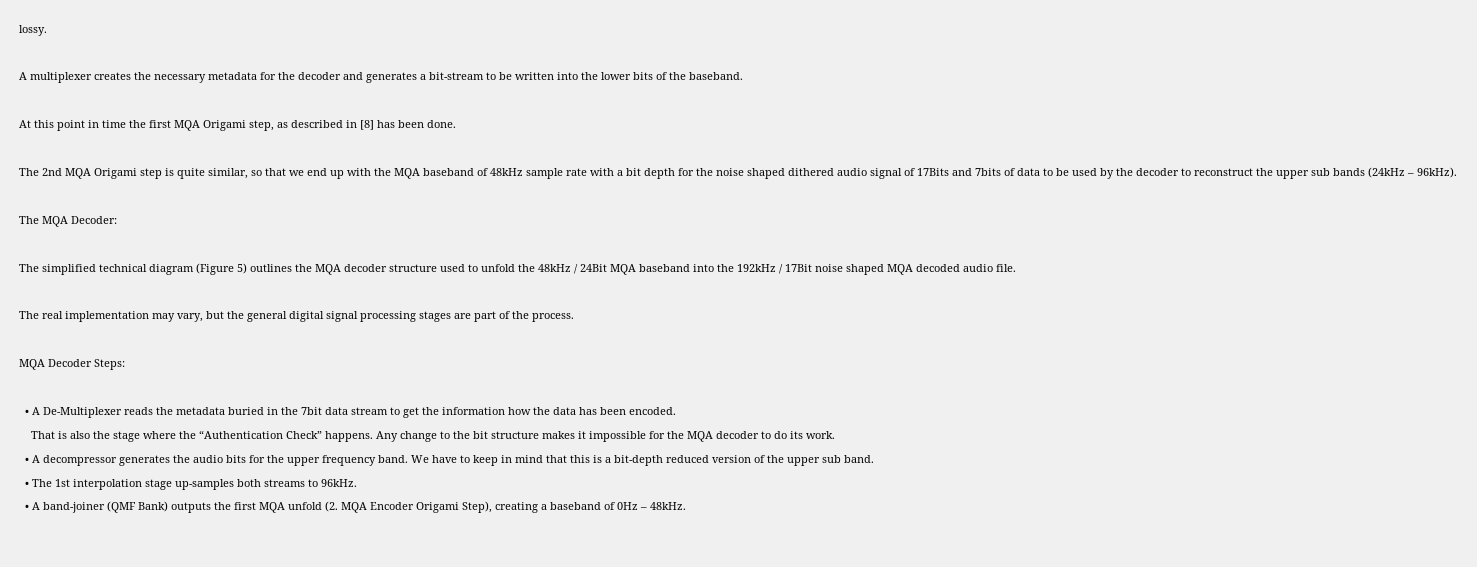lossy.

A multiplexer creates the necessary metadata for the decoder and generates a bit-stream to be written into the lower bits of the baseband.

At this point in time the first MQA Origami step, as described in [8] has been done.

The 2nd MQA Origami step is quite similar, so that we end up with the MQA baseband of 48kHz sample rate with a bit depth for the noise shaped dithered audio signal of 17Bits and 7bits of data to be used by the decoder to reconstruct the upper sub bands (24kHz – 96kHz).

The MQA Decoder:

The simplified technical diagram (Figure 5) outlines the MQA decoder structure used to unfold the 48kHz / 24Bit MQA baseband into the 192kHz / 17Bit noise shaped MQA decoded audio file.

The real implementation may vary, but the general digital signal processing stages are part of the process.

MQA Decoder Steps:

  • A De-Multiplexer reads the metadata buried in the 7bit data stream to get the information how the data has been encoded.
    That is also the stage where the “Authentication Check” happens. Any change to the bit structure makes it impossible for the MQA decoder to do its work.
  • A decompressor generates the audio bits for the upper frequency band. We have to keep in mind that this is a bit-depth reduced version of the upper sub band.
  • The 1st interpolation stage up-samples both streams to 96kHz.
  • A band-joiner (QMF Bank) outputs the first MQA unfold (2. MQA Encoder Origami Step), creating a baseband of 0Hz – 48kHz.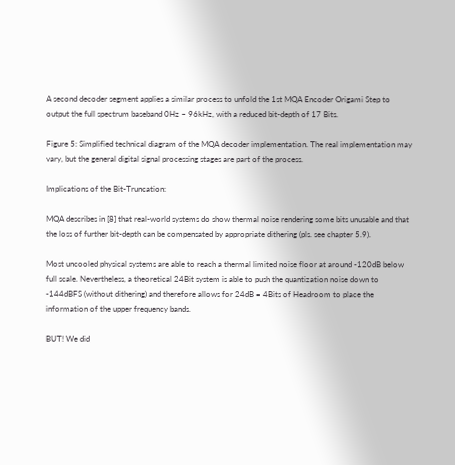A second decoder segment applies a similar process to unfold the 1st MQA Encoder Origami Step to output the full spectrum baseband 0Hz – 96kHz, with a reduced bit-depth of 17 Bits.

Figure 5: Simplified technical diagram of the MQA decoder implementation. The real implementation may vary, but the general digital signal processing stages are part of the process.

Implications of the Bit-Truncation:

MQA describes in [8] that real-world systems do show thermal noise rendering some bits unusable and that the loss of further bit-depth can be compensated by appropriate dithering (pls. see chapter 5.9).

Most uncooled physical systems are able to reach a thermal limited noise floor at around -120dB below full scale. Nevertheless, a theoretical 24Bit system is able to push the quantization noise down to -144dBFS (without dithering) and therefore allows for 24dB = 4Bits of Headroom to place the information of the upper frequency bands.

BUT! We did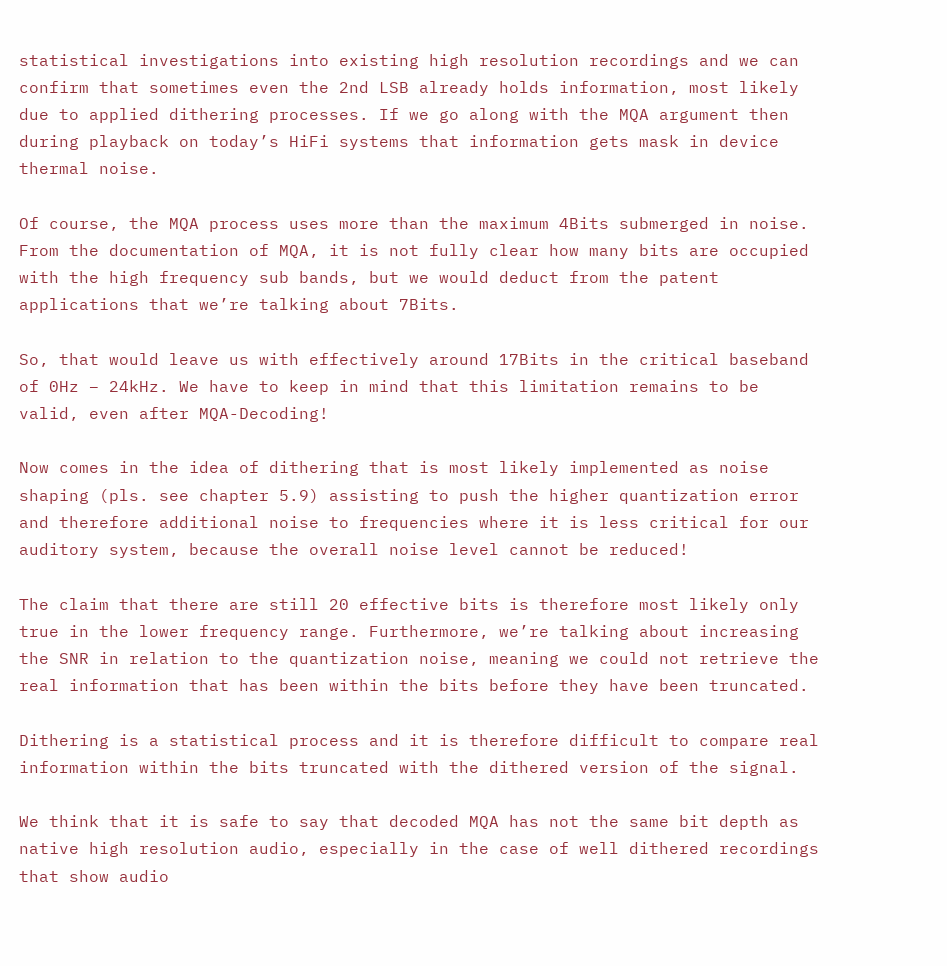statistical investigations into existing high resolution recordings and we can confirm that sometimes even the 2nd LSB already holds information, most likely due to applied dithering processes. If we go along with the MQA argument then during playback on today’s HiFi systems that information gets mask in device thermal noise.

Of course, the MQA process uses more than the maximum 4Bits submerged in noise. From the documentation of MQA, it is not fully clear how many bits are occupied with the high frequency sub bands, but we would deduct from the patent applications that we’re talking about 7Bits.

So, that would leave us with effectively around 17Bits in the critical baseband of 0Hz – 24kHz. We have to keep in mind that this limitation remains to be valid, even after MQA-Decoding!

Now comes in the idea of dithering that is most likely implemented as noise shaping (pls. see chapter 5.9) assisting to push the higher quantization error and therefore additional noise to frequencies where it is less critical for our auditory system, because the overall noise level cannot be reduced!

The claim that there are still 20 effective bits is therefore most likely only true in the lower frequency range. Furthermore, we’re talking about increasing the SNR in relation to the quantization noise, meaning we could not retrieve the real information that has been within the bits before they have been truncated.

Dithering is a statistical process and it is therefore difficult to compare real information within the bits truncated with the dithered version of the signal.

We think that it is safe to say that decoded MQA has not the same bit depth as native high resolution audio, especially in the case of well dithered recordings that show audio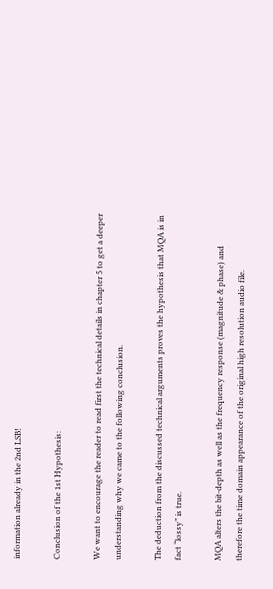information already in the 2nd LSB!

Conclusion of the 1st Hypothesis:

We want to encourage the reader to read first the technical details in chapter 5 to get a deeper understanding why we came to the following conclusion.

The deduction from the discussed technical arguments proves the hypothesis that MQA is in fact “lossy” is true.

MQA alters the bit-depth as well as the frequency response (magnitude & phase) and therefore the time domain appearance of the original high resolution audio file.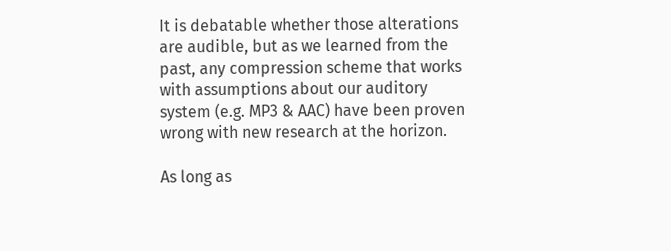It is debatable whether those alterations are audible, but as we learned from the past, any compression scheme that works with assumptions about our auditory system (e.g. MP3 & AAC) have been proven wrong with new research at the horizon.

As long as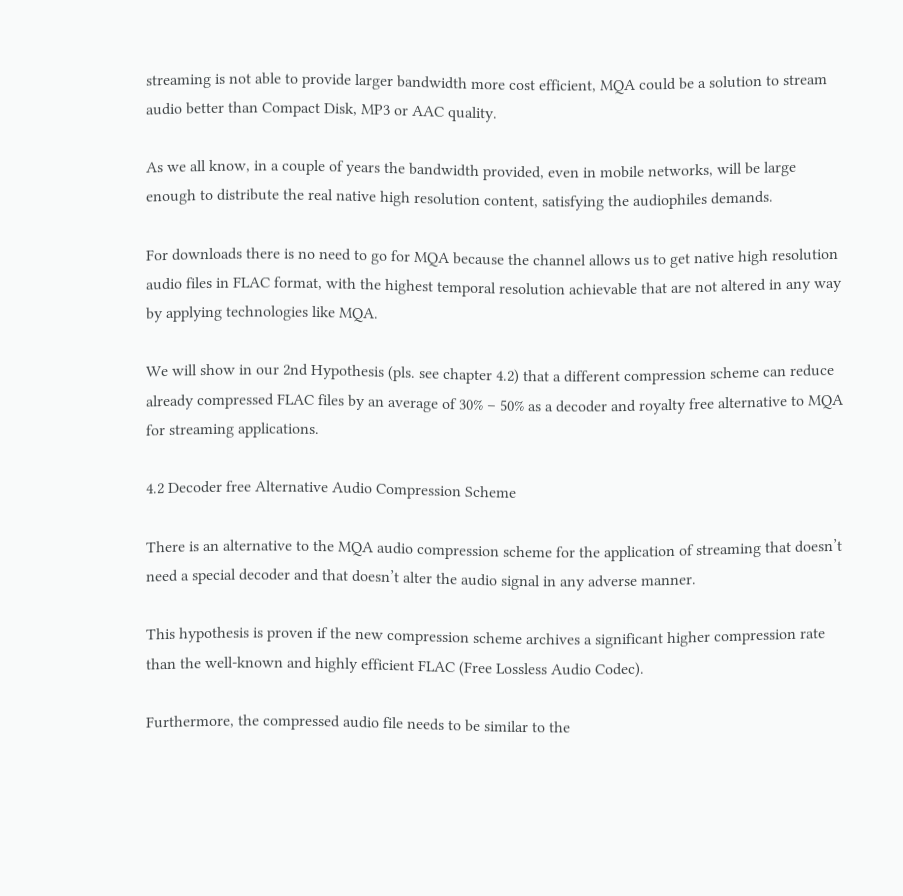streaming is not able to provide larger bandwidth more cost efficient, MQA could be a solution to stream audio better than Compact Disk, MP3 or AAC quality.

As we all know, in a couple of years the bandwidth provided, even in mobile networks, will be large enough to distribute the real native high resolution content, satisfying the audiophiles demands.

For downloads there is no need to go for MQA because the channel allows us to get native high resolution audio files in FLAC format, with the highest temporal resolution achievable that are not altered in any way by applying technologies like MQA.

We will show in our 2nd Hypothesis (pls. see chapter 4.2) that a different compression scheme can reduce already compressed FLAC files by an average of 30% – 50% as a decoder and royalty free alternative to MQA for streaming applications.

4.2 Decoder free Alternative Audio Compression Scheme

There is an alternative to the MQA audio compression scheme for the application of streaming that doesn’t need a special decoder and that doesn’t alter the audio signal in any adverse manner.

This hypothesis is proven if the new compression scheme archives a significant higher compression rate than the well-known and highly efficient FLAC (Free Lossless Audio Codec).

Furthermore, the compressed audio file needs to be similar to the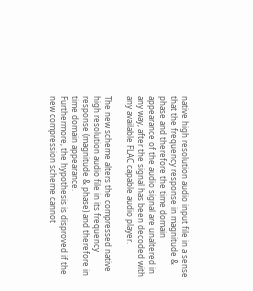native high resolution audio input file in a sense that the frequency response in magnitude & phase and therefore the time domain appearance of the audio signal are unaltered in any way, after the signal has been decoded with any available FLAC capable audio player.

The new scheme alters the compressed native high resolution audio file in its frequency response (magnitude & phase) and therefore in time domain appearance.
Furthermore, the hypothesis is disproved if the new compression scheme cannot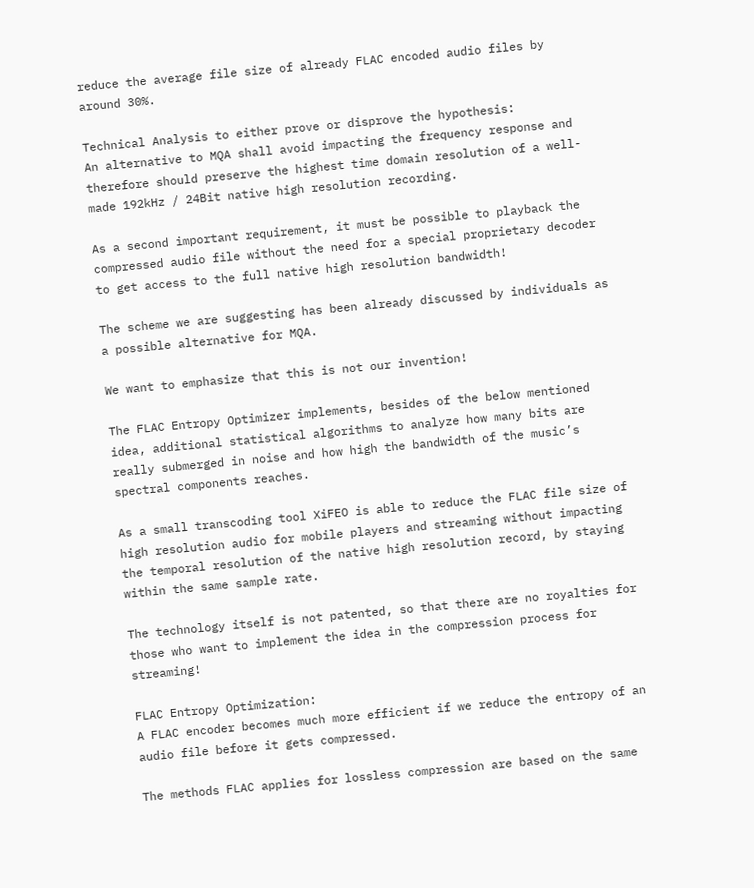reduce the average file size of already FLAC encoded audio files by around 30%.

Technical Analysis to either prove or disprove the hypothesis:
An alternative to MQA shall avoid impacting the frequency response and therefore should preserve the highest time domain resolution of a well-made 192kHz / 24Bit native high resolution recording.

As a second important requirement, it must be possible to playback the compressed audio file without the need for a special proprietary decoder to get access to the full native high resolution bandwidth!

The scheme we are suggesting has been already discussed by individuals as a possible alternative for MQA.

We want to emphasize that this is not our invention!

The FLAC Entropy Optimizer implements, besides of the below mentioned idea, additional statistical algorithms to analyze how many bits are really submerged in noise and how high the bandwidth of the music’s spectral components reaches.

As a small transcoding tool XiFEO is able to reduce the FLAC file size of high resolution audio for mobile players and streaming without impacting the temporal resolution of the native high resolution record, by staying within the same sample rate.

The technology itself is not patented, so that there are no royalties for those who want to implement the idea in the compression process for streaming!

FLAC Entropy Optimization:
A FLAC encoder becomes much more efficient if we reduce the entropy of an audio file before it gets compressed.

The methods FLAC applies for lossless compression are based on the same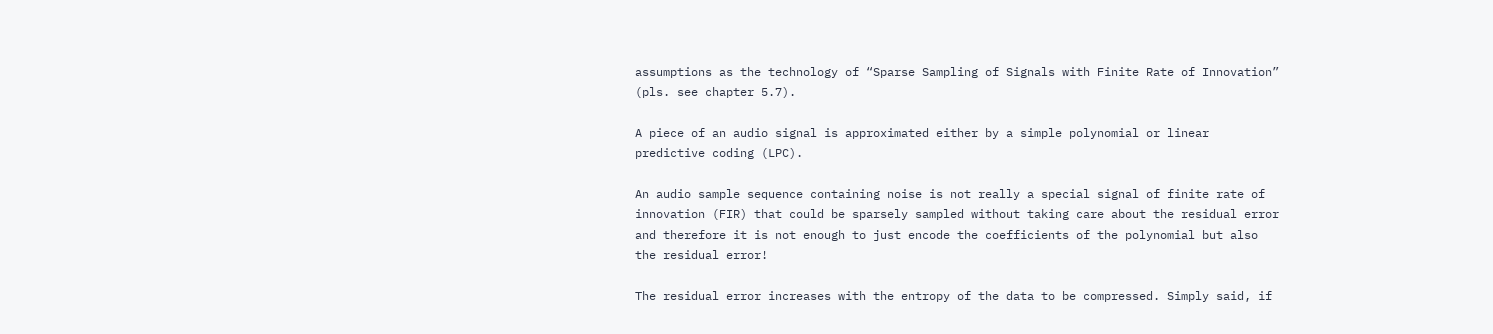assumptions as the technology of “Sparse Sampling of Signals with Finite Rate of Innovation” (pls. see chapter 5.7).

A piece of an audio signal is approximated either by a simple polynomial or linear predictive coding (LPC).

An audio sample sequence containing noise is not really a special signal of finite rate of innovation (FIR) that could be sparsely sampled without taking care about the residual error and therefore it is not enough to just encode the coefficients of the polynomial but also the residual error!

The residual error increases with the entropy of the data to be compressed. Simply said, if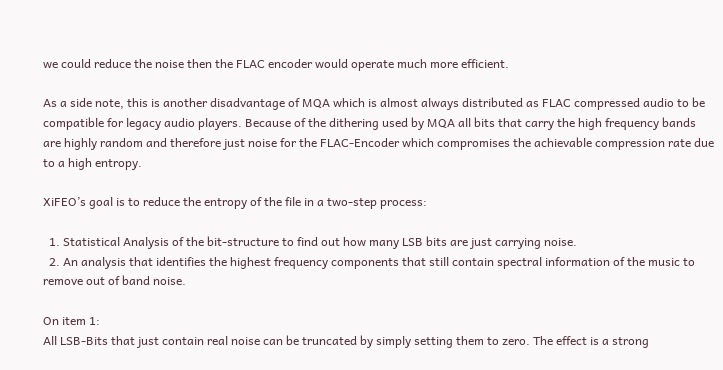we could reduce the noise then the FLAC encoder would operate much more efficient.

As a side note, this is another disadvantage of MQA which is almost always distributed as FLAC compressed audio to be compatible for legacy audio players. Because of the dithering used by MQA all bits that carry the high frequency bands are highly random and therefore just noise for the FLAC-Encoder which compromises the achievable compression rate due to a high entropy.

XiFEO’s goal is to reduce the entropy of the file in a two-step process:

  1. Statistical Analysis of the bit-structure to find out how many LSB bits are just carrying noise.
  2. An analysis that identifies the highest frequency components that still contain spectral information of the music to remove out of band noise.

On item 1:
All LSB-Bits that just contain real noise can be truncated by simply setting them to zero. The effect is a strong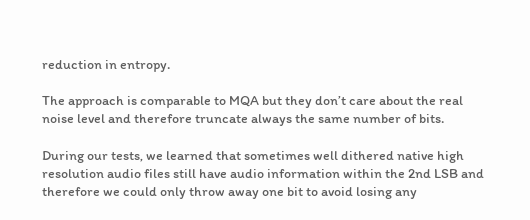reduction in entropy.

The approach is comparable to MQA but they don’t care about the real noise level and therefore truncate always the same number of bits.

During our tests, we learned that sometimes well dithered native high resolution audio files still have audio information within the 2nd LSB and therefore we could only throw away one bit to avoid losing any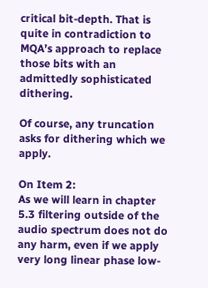critical bit-depth. That is quite in contradiction to MQA’s approach to replace those bits with an admittedly sophisticated dithering.

Of course, any truncation asks for dithering which we apply.

On Item 2:
As we will learn in chapter 5.3 filtering outside of the audio spectrum does not do any harm, even if we apply very long linear phase low-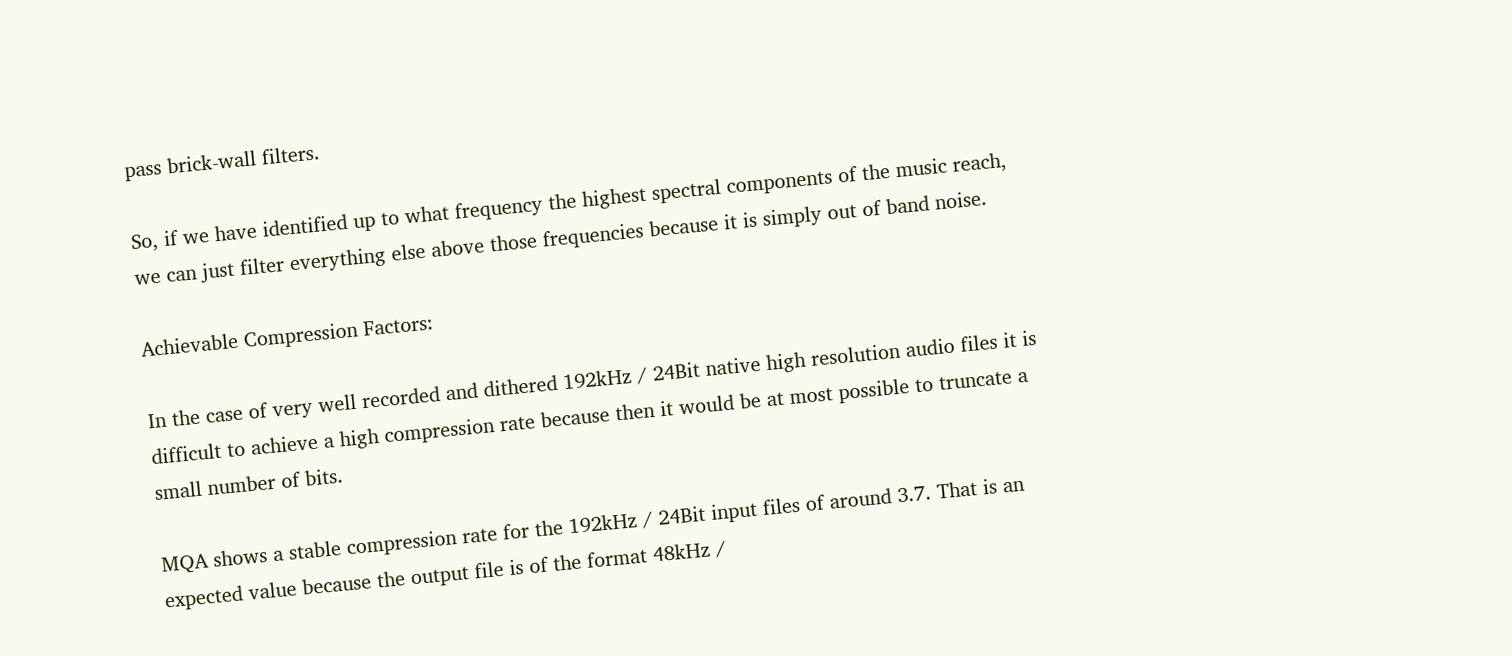pass brick-wall filters.

So, if we have identified up to what frequency the highest spectral components of the music reach, we can just filter everything else above those frequencies because it is simply out of band noise.

Achievable Compression Factors:

In the case of very well recorded and dithered 192kHz / 24Bit native high resolution audio files it is difficult to achieve a high compression rate because then it would be at most possible to truncate a small number of bits.

MQA shows a stable compression rate for the 192kHz / 24Bit input files of around 3.7. That is an expected value because the output file is of the format 48kHz /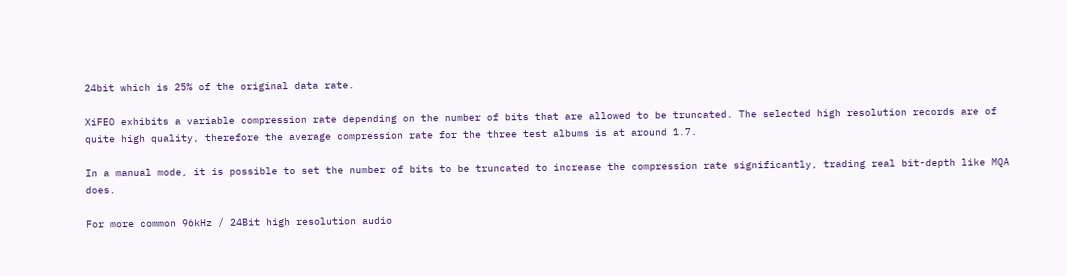24bit which is 25% of the original data rate.

XiFEO exhibits a variable compression rate depending on the number of bits that are allowed to be truncated. The selected high resolution records are of quite high quality, therefore the average compression rate for the three test albums is at around 1.7.

In a manual mode, it is possible to set the number of bits to be truncated to increase the compression rate significantly, trading real bit-depth like MQA does.

For more common 96kHz / 24Bit high resolution audio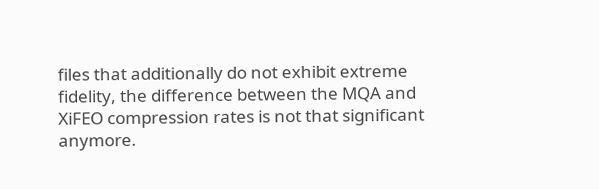files that additionally do not exhibit extreme fidelity, the difference between the MQA and XiFEO compression rates is not that significant anymore.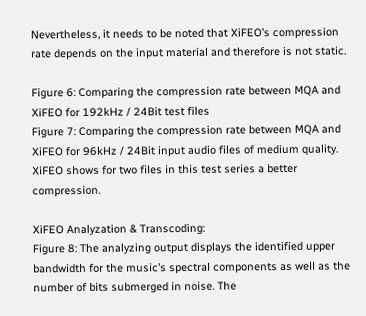Nevertheless, it needs to be noted that XiFEO’s compression rate depends on the input material and therefore is not static.

Figure 6: Comparing the compression rate between MQA and XiFEO for 192kHz / 24Bit test files
Figure 7: Comparing the compression rate between MQA and XiFEO for 96kHz / 24Bit input audio files of medium quality. XiFEO shows for two files in this test series a better compression.

XiFEO Analyzation & Transcoding:
Figure 8: The analyzing output displays the identified upper bandwidth for the music’s spectral components as well as the number of bits submerged in noise. The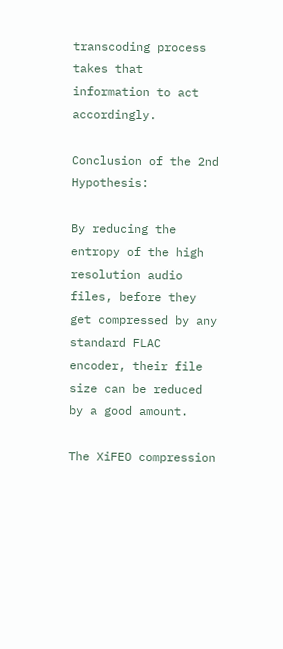transcoding process takes that information to act accordingly.

Conclusion of the 2nd Hypothesis:

By reducing the entropy of the high resolution audio files, before they get compressed by any standard FLAC encoder, their file size can be reduced by a good amount.

The XiFEO compression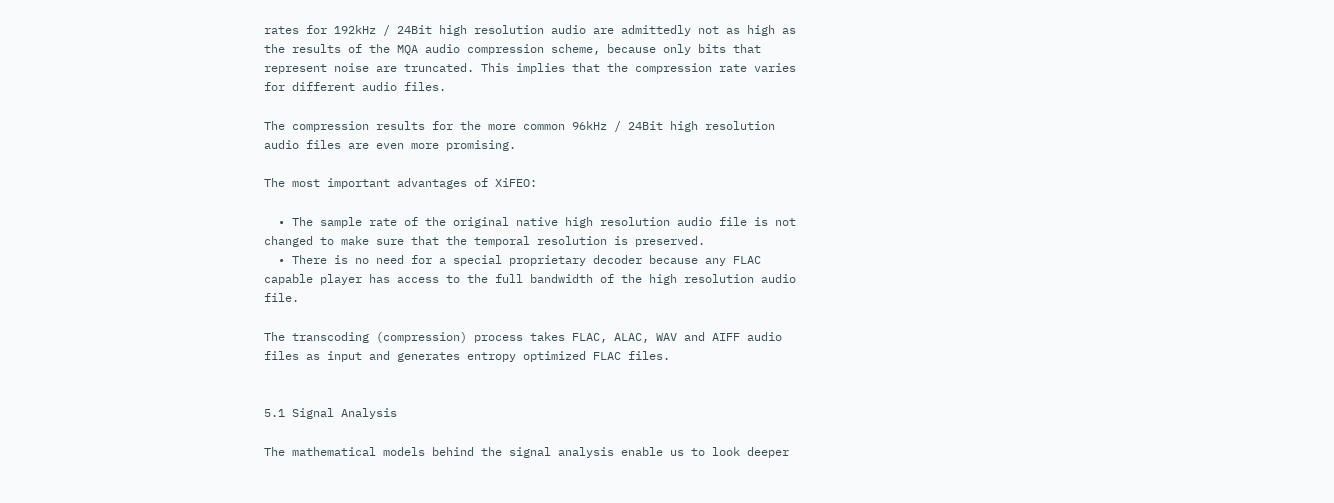rates for 192kHz / 24Bit high resolution audio are admittedly not as high as the results of the MQA audio compression scheme, because only bits that represent noise are truncated. This implies that the compression rate varies for different audio files.

The compression results for the more common 96kHz / 24Bit high resolution audio files are even more promising.

The most important advantages of XiFEO:

  • The sample rate of the original native high resolution audio file is not changed to make sure that the temporal resolution is preserved.
  • There is no need for a special proprietary decoder because any FLAC capable player has access to the full bandwidth of the high resolution audio file.

The transcoding (compression) process takes FLAC, ALAC, WAV and AIFF audio files as input and generates entropy optimized FLAC files.


5.1 Signal Analysis

The mathematical models behind the signal analysis enable us to look deeper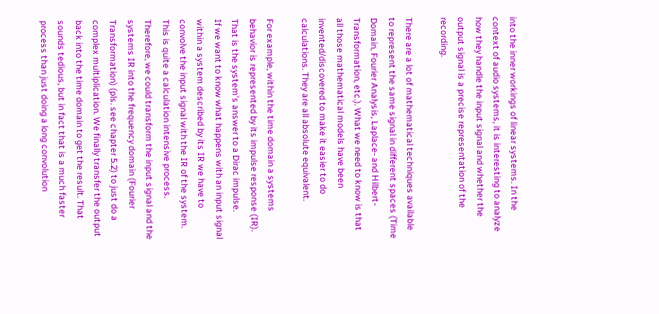into the inner workings of linear systems. In the context of audio systems, it is interesting to analyze how they handle the input signal and whether the output signal is a precise representation of the recording.

There are a lot of mathematical techniques available to represent the same signal in different spaces (Time Domain, Fourier Analysis, Laplace- and Hilbert-Transformation, etc.). What we need to know is that all those mathematical models have been invented/discovered to make it easier to do calculations. They are all absolute equivalent.

For example, within the time domain a systems behavior is represented by its impulse response (IR). That is the system’s answer to a Dirac impulse.
If we want to know what happens with an input signal within a system described by its IR we have to convolve the input signal with the IR of the system. This is quite a calculation intensive process. Therefore, we could transform the input signal and the systems IR into the frequency domain (Fourier Transformation) (pls. see chapter 5.2) to just do a complex multiplication. We finally transfer the output back into the time domain to get the result. That sounds tedious, but in fact that is a much faster process than just doing a long convolution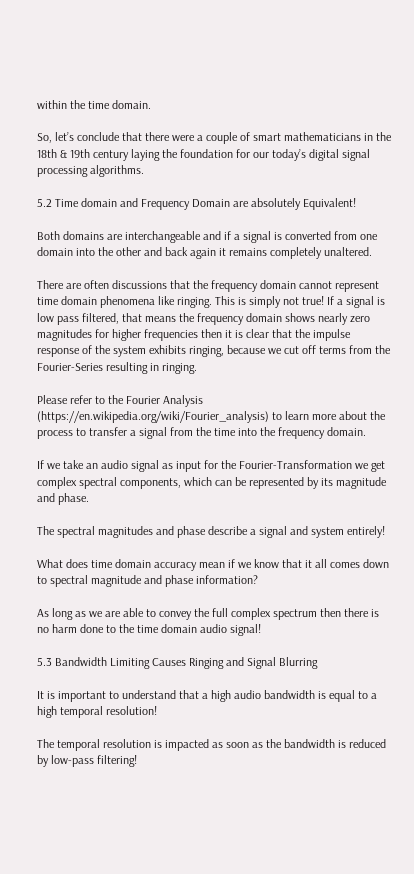within the time domain.

So, let’s conclude that there were a couple of smart mathematicians in the 18th & 19th century laying the foundation for our today’s digital signal processing algorithms.

5.2 Time domain and Frequency Domain are absolutely Equivalent!

Both domains are interchangeable and if a signal is converted from one domain into the other and back again it remains completely unaltered.

There are often discussions that the frequency domain cannot represent time domain phenomena like ringing. This is simply not true! If a signal is low pass filtered, that means the frequency domain shows nearly zero magnitudes for higher frequencies then it is clear that the impulse response of the system exhibits ringing, because we cut off terms from the Fourier-Series resulting in ringing.

Please refer to the Fourier Analysis (https://en.wikipedia.org/wiki/Fourier_analysis) to learn more about the process to transfer a signal from the time into the frequency domain.

If we take an audio signal as input for the Fourier-Transformation we get complex spectral components, which can be represented by its magnitude and phase.

The spectral magnitudes and phase describe a signal and system entirely!

What does time domain accuracy mean if we know that it all comes down to spectral magnitude and phase information?

As long as we are able to convey the full complex spectrum then there is no harm done to the time domain audio signal!

5.3 Bandwidth Limiting Causes Ringing and Signal Blurring

It is important to understand that a high audio bandwidth is equal to a high temporal resolution!

The temporal resolution is impacted as soon as the bandwidth is reduced by low-pass filtering!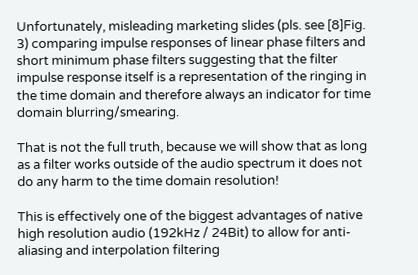Unfortunately, misleading marketing slides (pls. see [8]Fig. 3) comparing impulse responses of linear phase filters and short minimum phase filters suggesting that the filter impulse response itself is a representation of the ringing in the time domain and therefore always an indicator for time domain blurring/smearing.

That is not the full truth, because we will show that as long as a filter works outside of the audio spectrum it does not do any harm to the time domain resolution!

This is effectively one of the biggest advantages of native high resolution audio (192kHz / 24Bit) to allow for anti-aliasing and interpolation filtering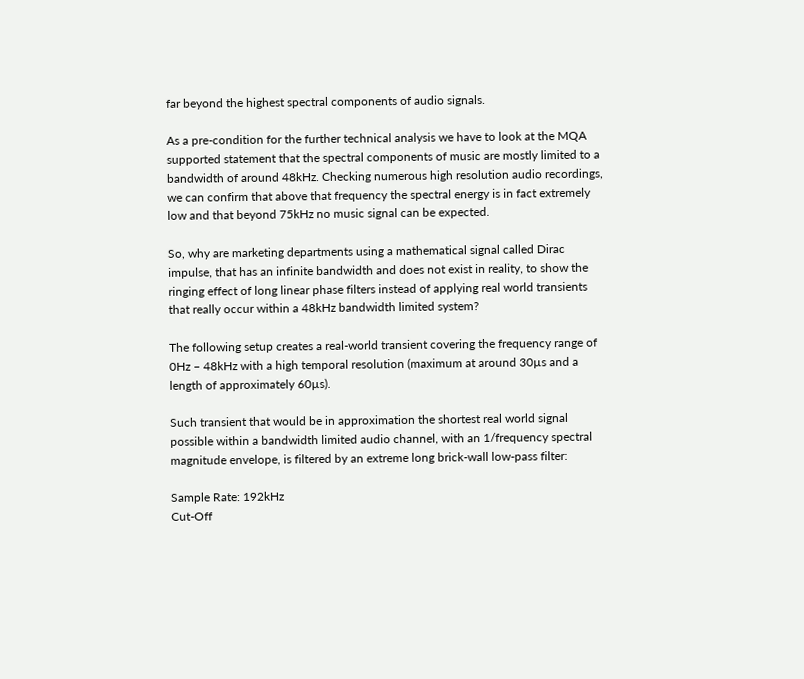far beyond the highest spectral components of audio signals.

As a pre-condition for the further technical analysis we have to look at the MQA supported statement that the spectral components of music are mostly limited to a bandwidth of around 48kHz. Checking numerous high resolution audio recordings, we can confirm that above that frequency the spectral energy is in fact extremely low and that beyond 75kHz no music signal can be expected.

So, why are marketing departments using a mathematical signal called Dirac impulse, that has an infinite bandwidth and does not exist in reality, to show the ringing effect of long linear phase filters instead of applying real world transients that really occur within a 48kHz bandwidth limited system?

The following setup creates a real-world transient covering the frequency range of 0Hz – 48kHz with a high temporal resolution (maximum at around 30µs and a length of approximately 60µs).

Such transient that would be in approximation the shortest real world signal possible within a bandwidth limited audio channel, with an 1/frequency spectral magnitude envelope, is filtered by an extreme long brick-wall low-pass filter:

Sample Rate: 192kHz
Cut-Off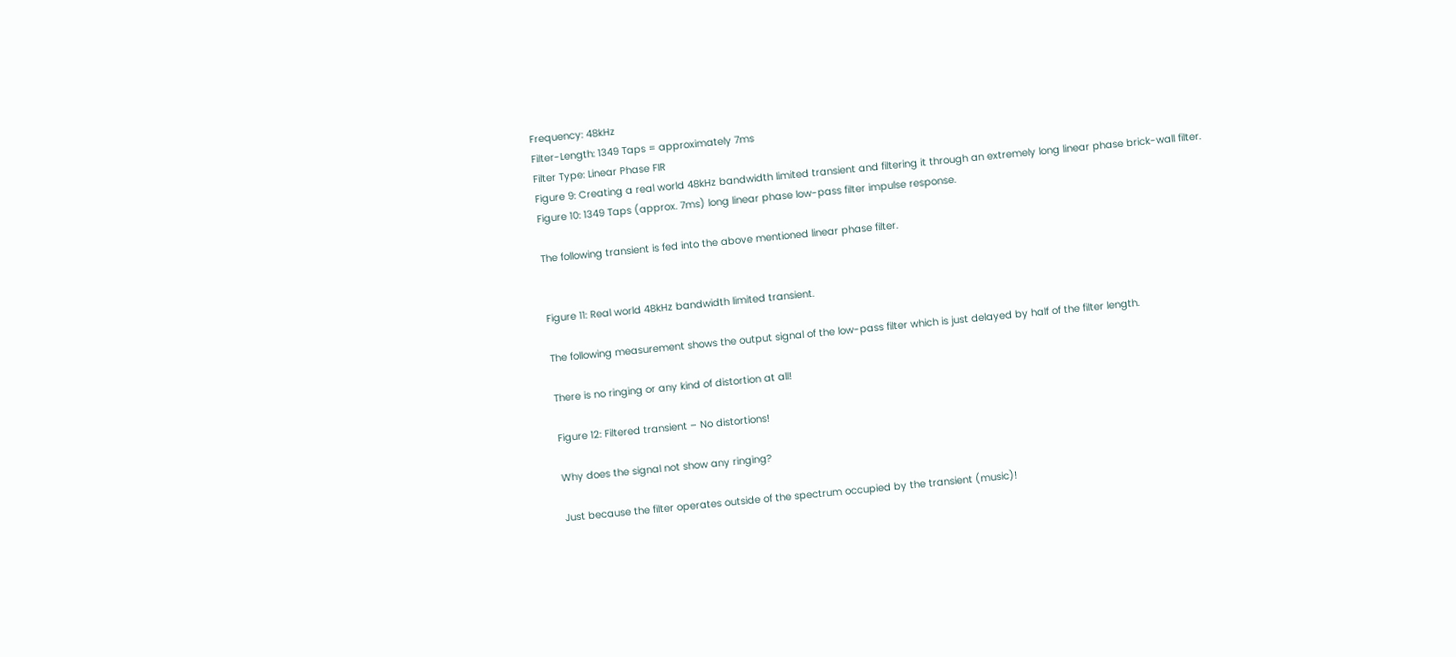Frequency: 48kHz
Filter-Length: 1349 Taps = approximately 7ms
Filter Type: Linear Phase FIR
Figure 9: Creating a real world 48kHz bandwidth limited transient and filtering it through an extremely long linear phase brick-wall filter.
Figure 10: 1349 Taps (approx. 7ms) long linear phase low-pass filter impulse response.

The following transient is fed into the above mentioned linear phase filter.


Figure 11: Real world 48kHz bandwidth limited transient.

The following measurement shows the output signal of the low-pass filter which is just delayed by half of the filter length.

There is no ringing or any kind of distortion at all!

Figure 12: Filtered transient – No distortions!

Why does the signal not show any ringing?

Just because the filter operates outside of the spectrum occupied by the transient (music)!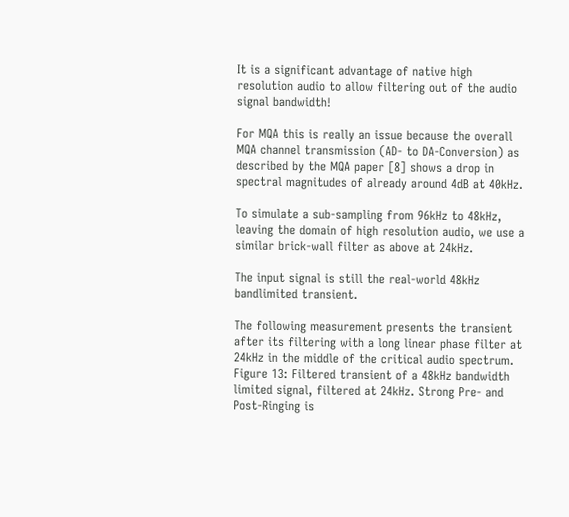It is a significant advantage of native high resolution audio to allow filtering out of the audio signal bandwidth!

For MQA this is really an issue because the overall MQA channel transmission (AD- to DA-Conversion) as described by the MQA paper [8] shows a drop in spectral magnitudes of already around 4dB at 40kHz.

To simulate a sub-sampling from 96kHz to 48kHz, leaving the domain of high resolution audio, we use a similar brick-wall filter as above at 24kHz.

The input signal is still the real-world 48kHz bandlimited transient.

The following measurement presents the transient after its filtering with a long linear phase filter at 24kHz in the middle of the critical audio spectrum.
Figure 13: Filtered transient of a 48kHz bandwidth limited signal, filtered at 24kHz. Strong Pre- and Post-Ringing is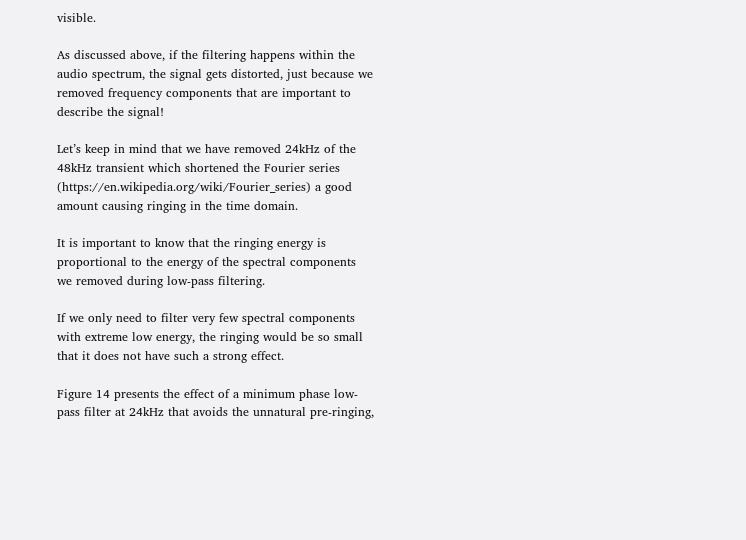visible.

As discussed above, if the filtering happens within the audio spectrum, the signal gets distorted, just because we removed frequency components that are important to describe the signal!

Let’s keep in mind that we have removed 24kHz of the 48kHz transient which shortened the Fourier series (https://en.wikipedia.org/wiki/Fourier_series) a good amount causing ringing in the time domain.

It is important to know that the ringing energy is proportional to the energy of the spectral components we removed during low-pass filtering.

If we only need to filter very few spectral components with extreme low energy, the ringing would be so small that it does not have such a strong effect.

Figure 14 presents the effect of a minimum phase low-pass filter at 24kHz that avoids the unnatural pre-ringing,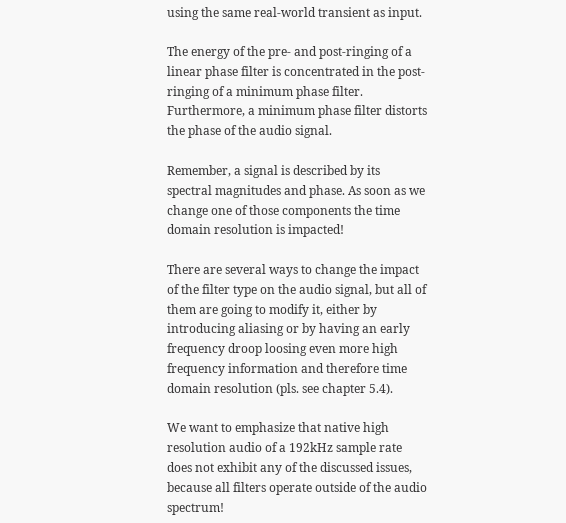using the same real-world transient as input.

The energy of the pre- and post-ringing of a linear phase filter is concentrated in the post-ringing of a minimum phase filter. Furthermore, a minimum phase filter distorts the phase of the audio signal.

Remember, a signal is described by its spectral magnitudes and phase. As soon as we change one of those components the time domain resolution is impacted!

There are several ways to change the impact of the filter type on the audio signal, but all of them are going to modify it, either by introducing aliasing or by having an early frequency droop loosing even more high frequency information and therefore time domain resolution (pls. see chapter 5.4).

We want to emphasize that native high resolution audio of a 192kHz sample rate does not exhibit any of the discussed issues, because all filters operate outside of the audio spectrum!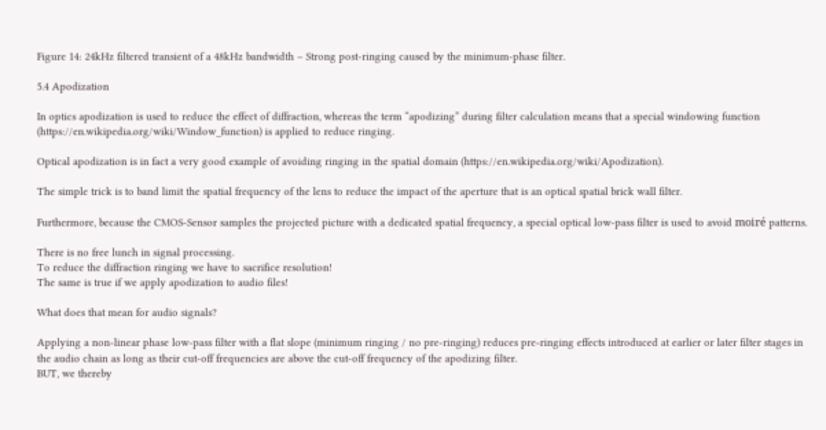Figure 14: 24kHz filtered transient of a 48kHz bandwidth – Strong post-ringing caused by the minimum-phase filter.

5.4 Apodization

In optics apodization is used to reduce the effect of diffraction, whereas the term “apodizing” during filter calculation means that a special windowing function (https://en.wikipedia.org/wiki/Window_function) is applied to reduce ringing.

Optical apodization is in fact a very good example of avoiding ringing in the spatial domain (https://en.wikipedia.org/wiki/Apodization).

The simple trick is to band limit the spatial frequency of the lens to reduce the impact of the aperture that is an optical spatial brick wall filter.

Furthermore, because the CMOS-Sensor samples the projected picture with a dedicated spatial frequency, a special optical low-pass filter is used to avoid moiré patterns.

There is no free lunch in signal processing.
To reduce the diffraction ringing we have to sacrifice resolution!
The same is true if we apply apodization to audio files!

What does that mean for audio signals?

Applying a non-linear phase low-pass filter with a flat slope (minimum ringing / no pre-ringing) reduces pre-ringing effects introduced at earlier or later filter stages in the audio chain as long as their cut-off frequencies are above the cut-off frequency of the apodizing filter.
BUT, we thereby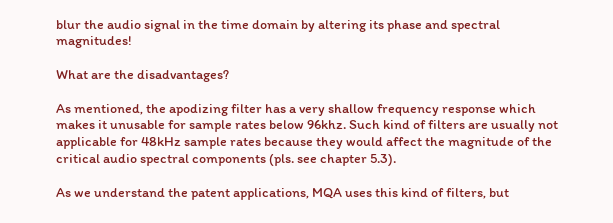blur the audio signal in the time domain by altering its phase and spectral magnitudes!

What are the disadvantages?

As mentioned, the apodizing filter has a very shallow frequency response which makes it unusable for sample rates below 96khz. Such kind of filters are usually not applicable for 48kHz sample rates because they would affect the magnitude of the critical audio spectral components (pls. see chapter 5.3).

As we understand the patent applications, MQA uses this kind of filters, but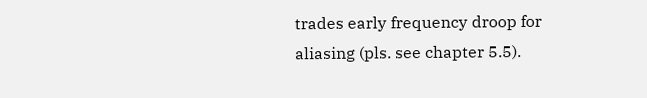trades early frequency droop for aliasing (pls. see chapter 5.5).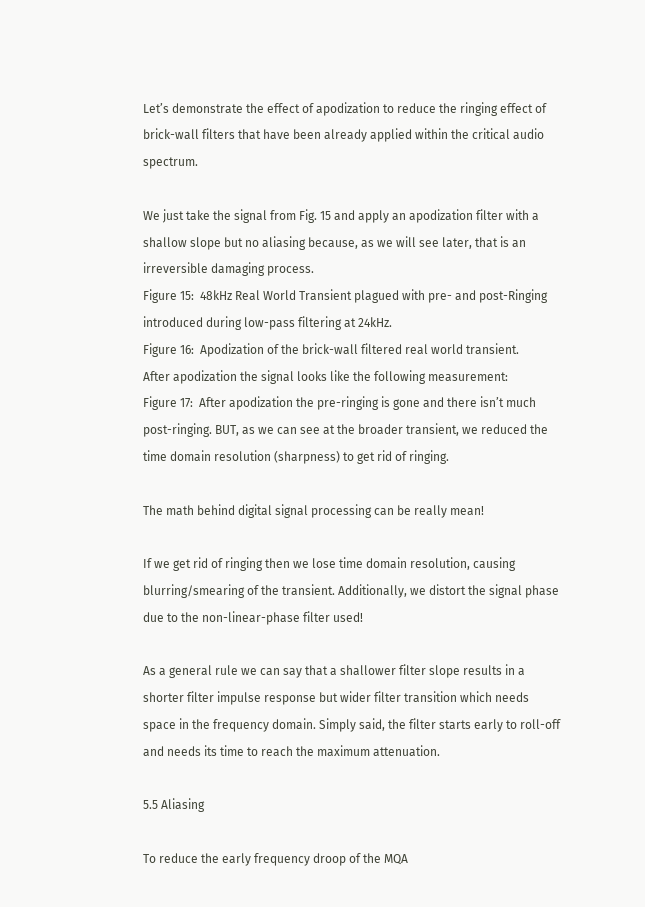Let’s demonstrate the effect of apodization to reduce the ringing effect of brick-wall filters that have been already applied within the critical audio spectrum.

We just take the signal from Fig. 15 and apply an apodization filter with a shallow slope but no aliasing because, as we will see later, that is an irreversible damaging process.
Figure 15:  48kHz Real World Transient plagued with pre- and post-Ringing introduced during low-pass filtering at 24kHz.
Figure 16:  Apodization of the brick-wall filtered real world transient.
After apodization the signal looks like the following measurement:
Figure 17:  After apodization the pre-ringing is gone and there isn’t much post-ringing. BUT, as we can see at the broader transient, we reduced the time domain resolution (sharpness) to get rid of ringing.

The math behind digital signal processing can be really mean!

If we get rid of ringing then we lose time domain resolution, causing blurring/smearing of the transient. Additionally, we distort the signal phase due to the non-linear-phase filter used!

As a general rule we can say that a shallower filter slope results in a shorter filter impulse response but wider filter transition which needs space in the frequency domain. Simply said, the filter starts early to roll-off and needs its time to reach the maximum attenuation.

5.5 Aliasing

To reduce the early frequency droop of the MQA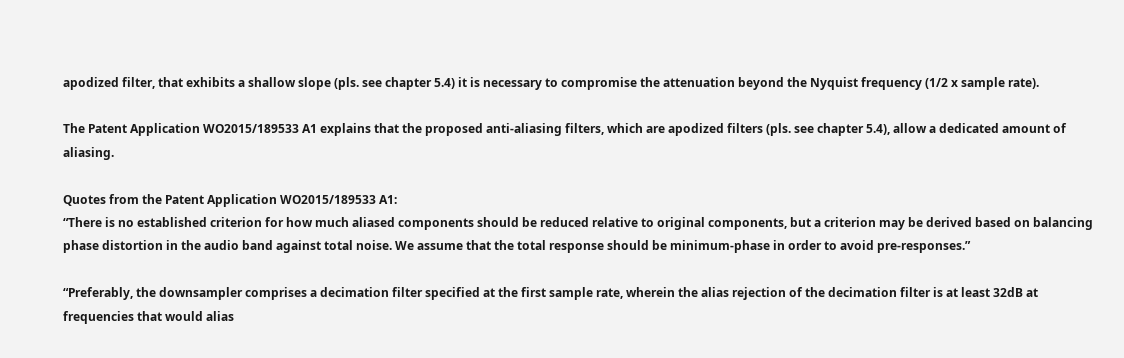apodized filter, that exhibits a shallow slope (pls. see chapter 5.4) it is necessary to compromise the attenuation beyond the Nyquist frequency (1/2 x sample rate).

The Patent Application WO2015/189533 A1 explains that the proposed anti-aliasing filters, which are apodized filters (pls. see chapter 5.4), allow a dedicated amount of aliasing.

Quotes from the Patent Application WO2015/189533 A1:
“There is no established criterion for how much aliased components should be reduced relative to original components, but a criterion may be derived based on balancing phase distortion in the audio band against total noise. We assume that the total response should be minimum-phase in order to avoid pre-responses.”

“Preferably, the downsampler comprises a decimation filter specified at the first sample rate, wherein the alias rejection of the decimation filter is at least 32dB at frequencies that would alias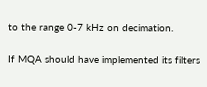to the range 0-7 kHz on decimation.

If MQA should have implemented its filters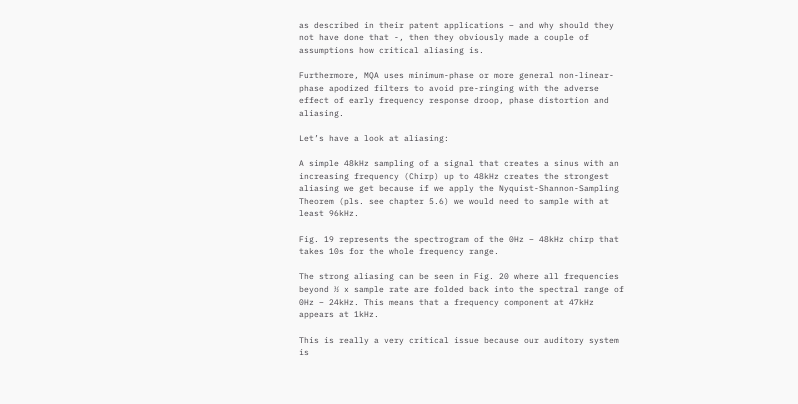as described in their patent applications – and why should they not have done that -, then they obviously made a couple of assumptions how critical aliasing is.

Furthermore, MQA uses minimum-phase or more general non-linear-phase apodized filters to avoid pre-ringing with the adverse effect of early frequency response droop, phase distortion and aliasing.

Let’s have a look at aliasing:

A simple 48kHz sampling of a signal that creates a sinus with an increasing frequency (Chirp) up to 48kHz creates the strongest aliasing we get because if we apply the Nyquist-Shannon-Sampling Theorem (pls. see chapter 5.6) we would need to sample with at least 96kHz.

Fig. 19 represents the spectrogram of the 0Hz – 48kHz chirp that takes 10s for the whole frequency range.

The strong aliasing can be seen in Fig. 20 where all frequencies beyond ½ x sample rate are folded back into the spectral range of 0Hz – 24kHz. This means that a frequency component at 47kHz appears at 1kHz.

This is really a very critical issue because our auditory system is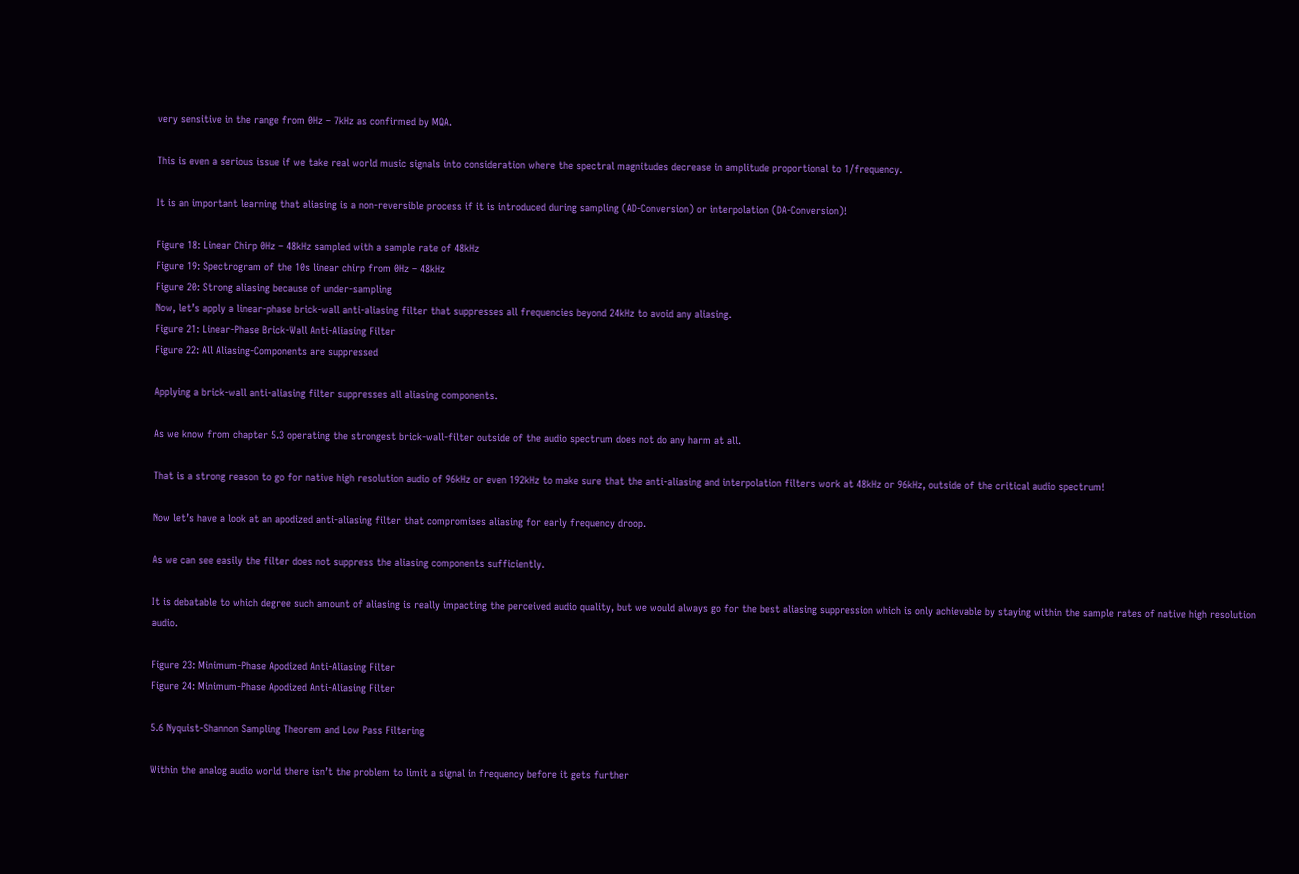very sensitive in the range from 0Hz – 7kHz as confirmed by MQA.

This is even a serious issue if we take real world music signals into consideration where the spectral magnitudes decrease in amplitude proportional to 1/frequency.

It is an important learning that aliasing is a non-reversible process if it is introduced during sampling (AD-Conversion) or interpolation (DA-Conversion)!

Figure 18: Linear Chirp 0Hz – 48kHz sampled with a sample rate of 48kHz
Figure 19: Spectrogram of the 10s linear chirp from 0Hz – 48kHz
Figure 20: Strong aliasing because of under-sampling
Now, let’s apply a linear-phase brick-wall anti-aliasing filter that suppresses all frequencies beyond 24kHz to avoid any aliasing.
Figure 21: Linear-Phase Brick-Wall Anti-Aliasing Filter
Figure 22: All Aliasing-Components are suppressed

Applying a brick-wall anti-aliasing filter suppresses all aliasing components.

As we know from chapter 5.3 operating the strongest brick-wall-filter outside of the audio spectrum does not do any harm at all.

That is a strong reason to go for native high resolution audio of 96kHz or even 192kHz to make sure that the anti-aliasing and interpolation filters work at 48kHz or 96kHz, outside of the critical audio spectrum!

Now let’s have a look at an apodized anti-aliasing filter that compromises aliasing for early frequency droop.

As we can see easily the filter does not suppress the aliasing components sufficiently.

It is debatable to which degree such amount of aliasing is really impacting the perceived audio quality, but we would always go for the best aliasing suppression which is only achievable by staying within the sample rates of native high resolution audio.

Figure 23: Minimum-Phase Apodized Anti-Aliasing Filter
Figure 24: Minimum-Phase Apodized Anti-Aliasing Filter

5.6 Nyquist-Shannon Sampling Theorem and Low Pass Filtering

Within the analog audio world there isn’t the problem to limit a signal in frequency before it gets further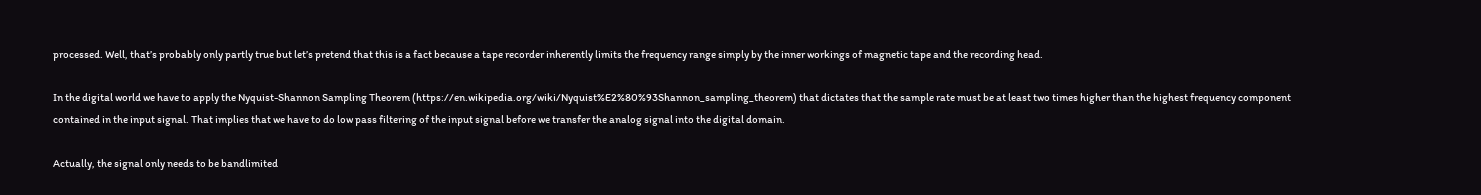processed. Well, that’s probably only partly true but let’s pretend that this is a fact because a tape recorder inherently limits the frequency range simply by the inner workings of magnetic tape and the recording head.

In the digital world we have to apply the Nyquist-Shannon Sampling Theorem (https://en.wikipedia.org/wiki/Nyquist%E2%80%93Shannon_sampling_theorem) that dictates that the sample rate must be at least two times higher than the highest frequency component contained in the input signal. That implies that we have to do low pass filtering of the input signal before we transfer the analog signal into the digital domain.

Actually, the signal only needs to be bandlimited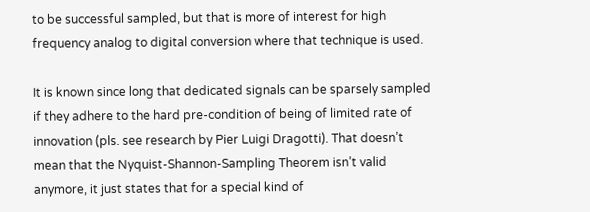to be successful sampled, but that is more of interest for high frequency analog to digital conversion where that technique is used.

It is known since long that dedicated signals can be sparsely sampled if they adhere to the hard pre-condition of being of limited rate of innovation (pls. see research by Pier Luigi Dragotti). That doesn’t mean that the Nyquist-Shannon-Sampling Theorem isn’t valid anymore, it just states that for a special kind of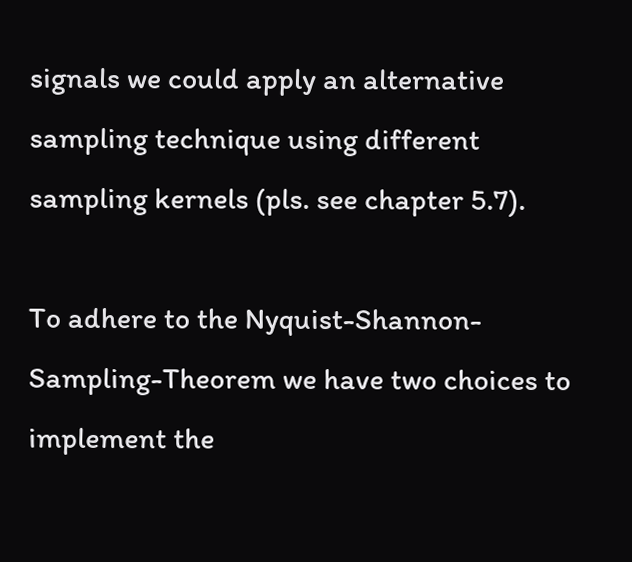signals we could apply an alternative sampling technique using different sampling kernels (pls. see chapter 5.7).

To adhere to the Nyquist-Shannon-Sampling-Theorem we have two choices to implement the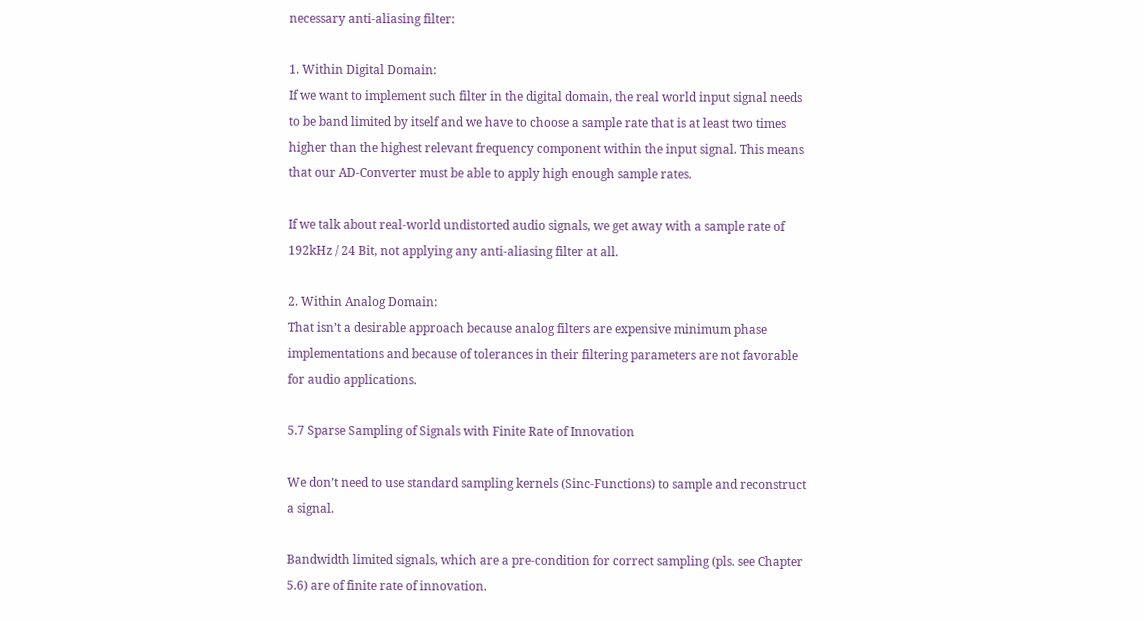necessary anti-aliasing filter:

1. Within Digital Domain:
If we want to implement such filter in the digital domain, the real world input signal needs to be band limited by itself and we have to choose a sample rate that is at least two times higher than the highest relevant frequency component within the input signal. This means that our AD-Converter must be able to apply high enough sample rates.

If we talk about real-world undistorted audio signals, we get away with a sample rate of 192kHz / 24 Bit, not applying any anti-aliasing filter at all.

2. Within Analog Domain:
That isn’t a desirable approach because analog filters are expensive minimum phase implementations and because of tolerances in their filtering parameters are not favorable for audio applications.

5.7 Sparse Sampling of Signals with Finite Rate of Innovation

We don’t need to use standard sampling kernels (Sinc-Functions) to sample and reconstruct a signal.

Bandwidth limited signals, which are a pre-condition for correct sampling (pls. see Chapter 5.6) are of finite rate of innovation.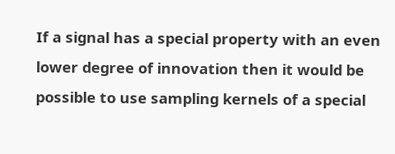If a signal has a special property with an even lower degree of innovation then it would be possible to use sampling kernels of a special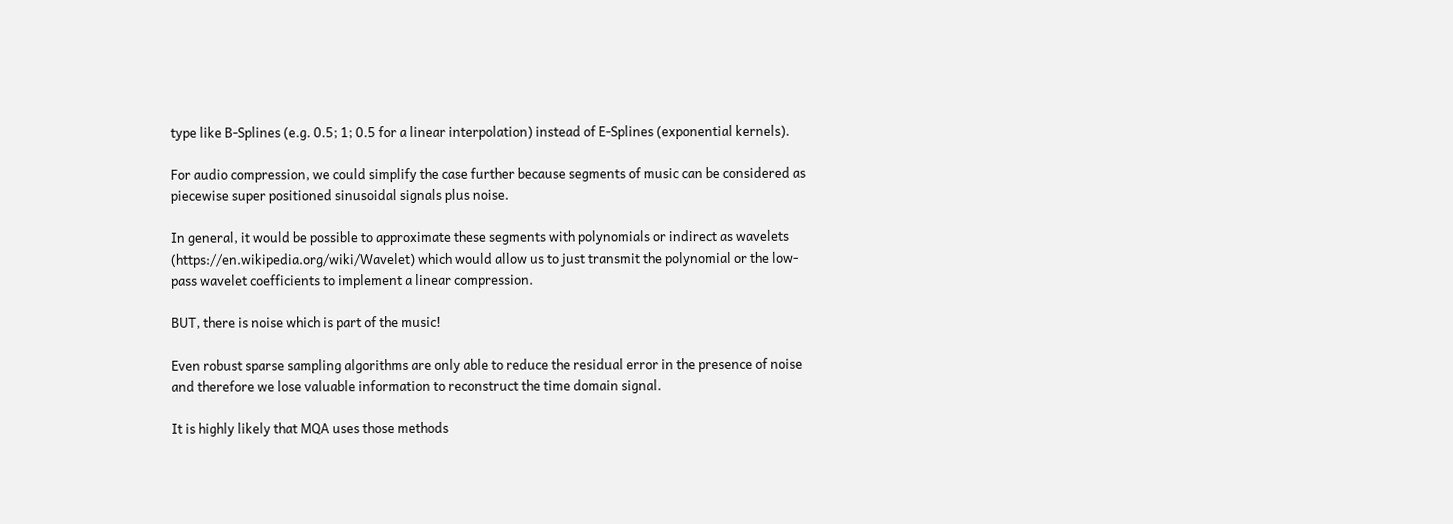type like B-Splines (e.g. 0.5; 1; 0.5 for a linear interpolation) instead of E-Splines (exponential kernels).

For audio compression, we could simplify the case further because segments of music can be considered as piecewise super positioned sinusoidal signals plus noise.

In general, it would be possible to approximate these segments with polynomials or indirect as wavelets (https://en.wikipedia.org/wiki/Wavelet) which would allow us to just transmit the polynomial or the low-pass wavelet coefficients to implement a linear compression.

BUT, there is noise which is part of the music!

Even robust sparse sampling algorithms are only able to reduce the residual error in the presence of noise and therefore we lose valuable information to reconstruct the time domain signal.

It is highly likely that MQA uses those methods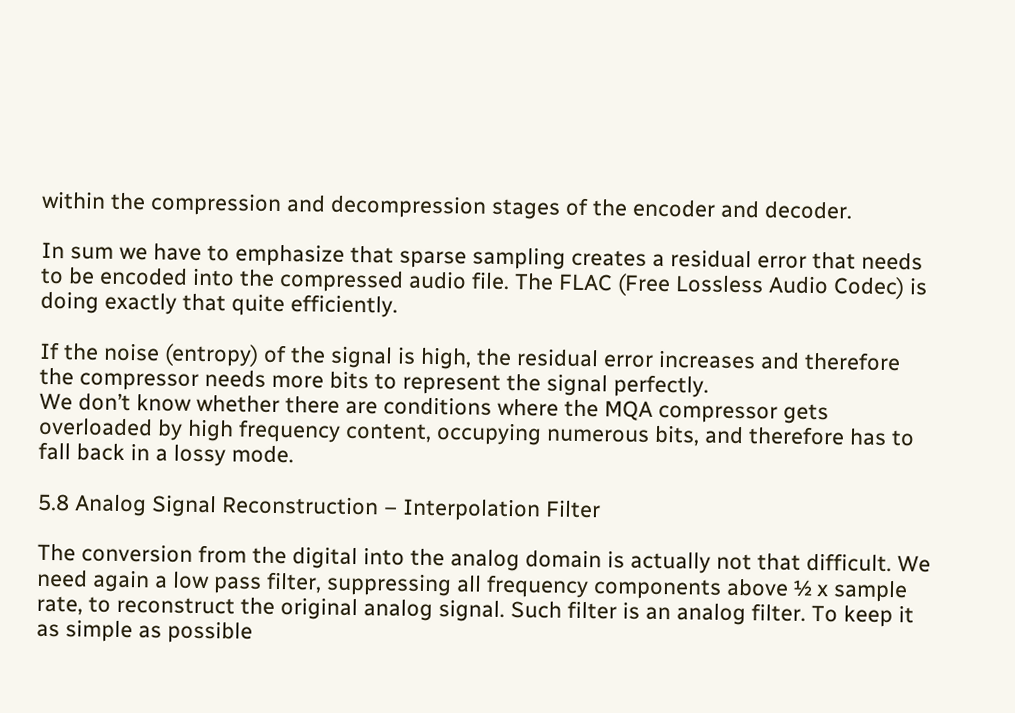within the compression and decompression stages of the encoder and decoder.

In sum we have to emphasize that sparse sampling creates a residual error that needs to be encoded into the compressed audio file. The FLAC (Free Lossless Audio Codec) is doing exactly that quite efficiently.

If the noise (entropy) of the signal is high, the residual error increases and therefore the compressor needs more bits to represent the signal perfectly.
We don’t know whether there are conditions where the MQA compressor gets overloaded by high frequency content, occupying numerous bits, and therefore has to fall back in a lossy mode.

5.8 Analog Signal Reconstruction – Interpolation Filter

The conversion from the digital into the analog domain is actually not that difficult. We need again a low pass filter, suppressing all frequency components above ½ x sample rate, to reconstruct the original analog signal. Such filter is an analog filter. To keep it as simple as possible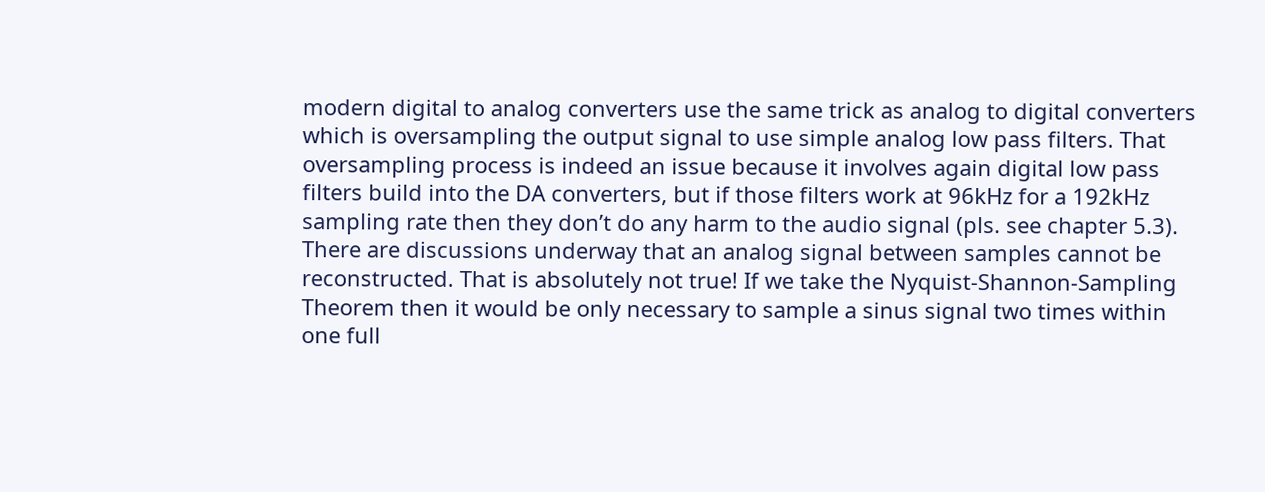modern digital to analog converters use the same trick as analog to digital converters which is oversampling the output signal to use simple analog low pass filters. That oversampling process is indeed an issue because it involves again digital low pass filters build into the DA converters, but if those filters work at 96kHz for a 192kHz sampling rate then they don’t do any harm to the audio signal (pls. see chapter 5.3). There are discussions underway that an analog signal between samples cannot be reconstructed. That is absolutely not true! If we take the Nyquist-Shannon-Sampling Theorem then it would be only necessary to sample a sinus signal two times within one full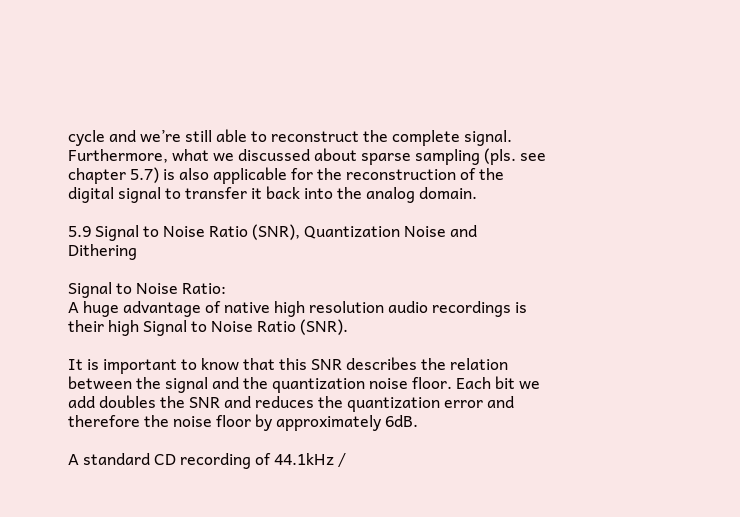cycle and we’re still able to reconstruct the complete signal. Furthermore, what we discussed about sparse sampling (pls. see chapter 5.7) is also applicable for the reconstruction of the digital signal to transfer it back into the analog domain.

5.9 Signal to Noise Ratio (SNR), Quantization Noise and Dithering

Signal to Noise Ratio:
A huge advantage of native high resolution audio recordings is their high Signal to Noise Ratio (SNR).

It is important to know that this SNR describes the relation between the signal and the quantization noise floor. Each bit we add doubles the SNR and reduces the quantization error and therefore the noise floor by approximately 6dB.

A standard CD recording of 44.1kHz /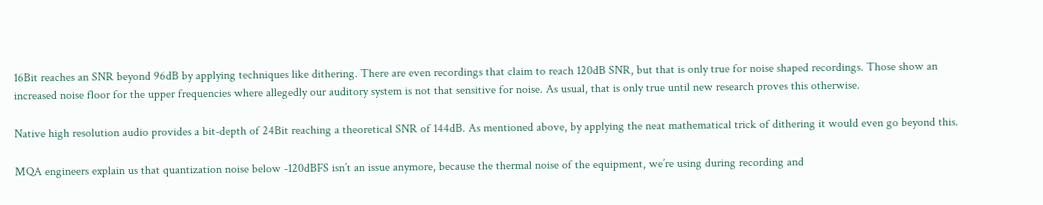16Bit reaches an SNR beyond 96dB by applying techniques like dithering. There are even recordings that claim to reach 120dB SNR, but that is only true for noise shaped recordings. Those show an increased noise floor for the upper frequencies where allegedly our auditory system is not that sensitive for noise. As usual, that is only true until new research proves this otherwise.

Native high resolution audio provides a bit-depth of 24Bit reaching a theoretical SNR of 144dB. As mentioned above, by applying the neat mathematical trick of dithering it would even go beyond this.

MQA engineers explain us that quantization noise below -120dBFS isn’t an issue anymore, because the thermal noise of the equipment, we’re using during recording and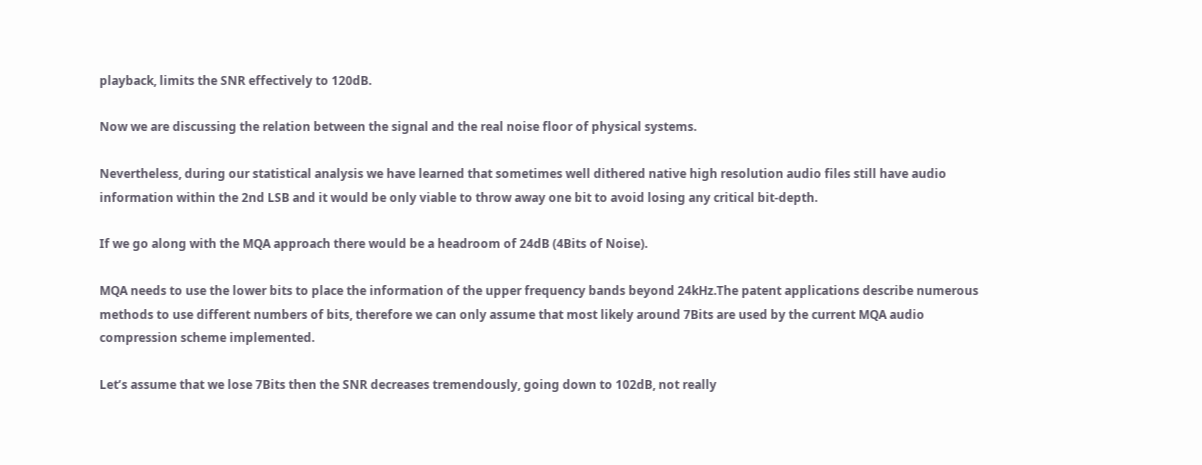playback, limits the SNR effectively to 120dB.

Now we are discussing the relation between the signal and the real noise floor of physical systems.

Nevertheless, during our statistical analysis we have learned that sometimes well dithered native high resolution audio files still have audio information within the 2nd LSB and it would be only viable to throw away one bit to avoid losing any critical bit-depth.

If we go along with the MQA approach there would be a headroom of 24dB (4Bits of Noise).

MQA needs to use the lower bits to place the information of the upper frequency bands beyond 24kHz.The patent applications describe numerous methods to use different numbers of bits, therefore we can only assume that most likely around 7Bits are used by the current MQA audio compression scheme implemented.

Let’s assume that we lose 7Bits then the SNR decreases tremendously, going down to 102dB, not really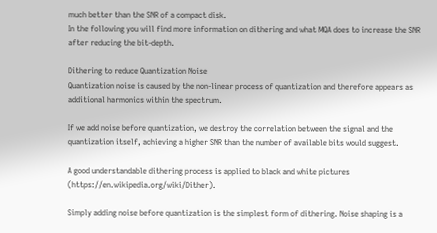much better than the SNR of a compact disk.
In the following you will find more information on dithering and what MQA does to increase the SNR after reducing the bit-depth.

Dithering to reduce Quantization Noise
Quantization noise is caused by the non-linear process of quantization and therefore appears as additional harmonics within the spectrum.

If we add noise before quantization, we destroy the correlation between the signal and the quantization itself, achieving a higher SNR than the number of available bits would suggest.

A good understandable dithering process is applied to black and white pictures (https://en.wikipedia.org/wiki/Dither).

Simply adding noise before quantization is the simplest form of dithering. Noise shaping is a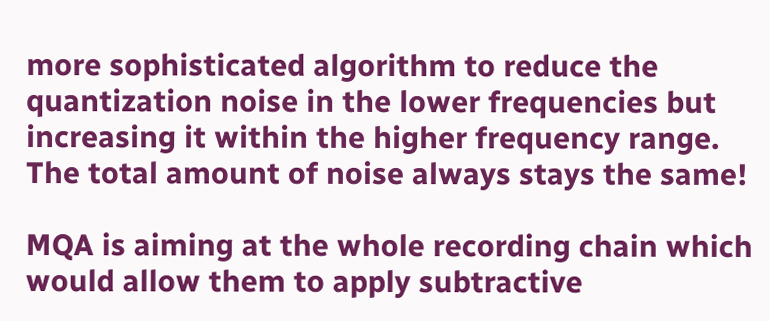more sophisticated algorithm to reduce the quantization noise in the lower frequencies but increasing it within the higher frequency range. The total amount of noise always stays the same!

MQA is aiming at the whole recording chain which would allow them to apply subtractive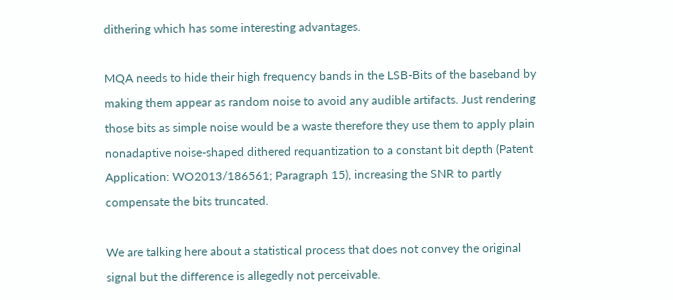dithering which has some interesting advantages.

MQA needs to hide their high frequency bands in the LSB-Bits of the baseband by making them appear as random noise to avoid any audible artifacts. Just rendering those bits as simple noise would be a waste therefore they use them to apply plain nonadaptive noise-shaped dithered requantization to a constant bit depth (Patent Application: WO2013/186561; Paragraph 15), increasing the SNR to partly compensate the bits truncated.

We are talking here about a statistical process that does not convey the original signal but the difference is allegedly not perceivable.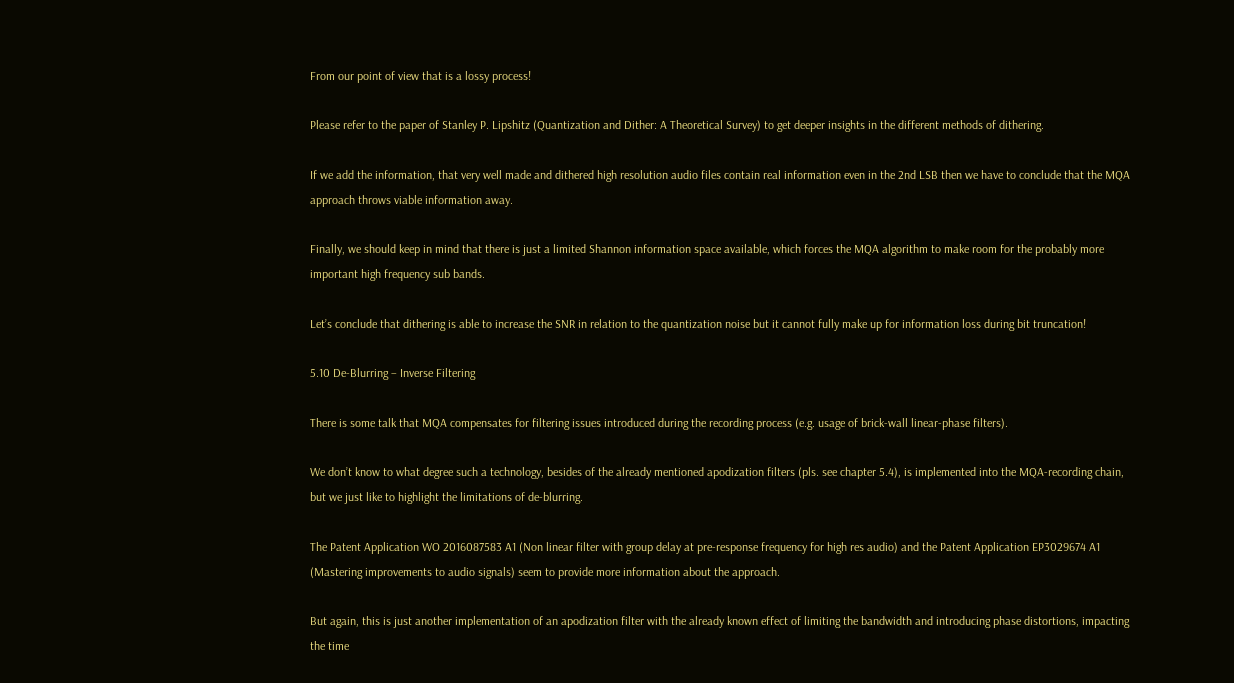From our point of view that is a lossy process!

Please refer to the paper of Stanley P. Lipshitz (Quantization and Dither: A Theoretical Survey) to get deeper insights in the different methods of dithering.

If we add the information, that very well made and dithered high resolution audio files contain real information even in the 2nd LSB then we have to conclude that the MQA approach throws viable information away.

Finally, we should keep in mind that there is just a limited Shannon information space available, which forces the MQA algorithm to make room for the probably more important high frequency sub bands.

Let’s conclude that dithering is able to increase the SNR in relation to the quantization noise but it cannot fully make up for information loss during bit truncation!

5.10 De-Blurring – Inverse Filtering

There is some talk that MQA compensates for filtering issues introduced during the recording process (e.g. usage of brick-wall linear-phase filters).

We don’t know to what degree such a technology, besides of the already mentioned apodization filters (pls. see chapter 5.4), is implemented into the MQA-recording chain, but we just like to highlight the limitations of de-blurring.

The Patent Application WO 2016087583 A1 (Non linear filter with group delay at pre-response frequency for high res audio) and the Patent Application EP3029674 A1 (Mastering improvements to audio signals) seem to provide more information about the approach.

But again, this is just another implementation of an apodization filter with the already known effect of limiting the bandwidth and introducing phase distortions, impacting the time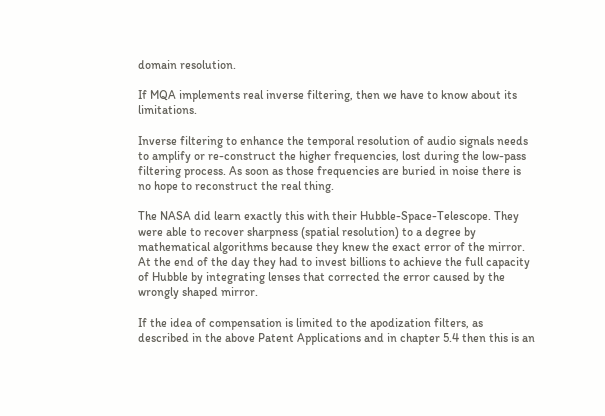domain resolution.

If MQA implements real inverse filtering, then we have to know about its limitations.

Inverse filtering to enhance the temporal resolution of audio signals needs to amplify or re-construct the higher frequencies, lost during the low-pass filtering process. As soon as those frequencies are buried in noise there is no hope to reconstruct the real thing.

The NASA did learn exactly this with their Hubble-Space-Telescope. They were able to recover sharpness (spatial resolution) to a degree by mathematical algorithms because they knew the exact error of the mirror. At the end of the day they had to invest billions to achieve the full capacity of Hubble by integrating lenses that corrected the error caused by the wrongly shaped mirror.

If the idea of compensation is limited to the apodization filters, as described in the above Patent Applications and in chapter 5.4 then this is an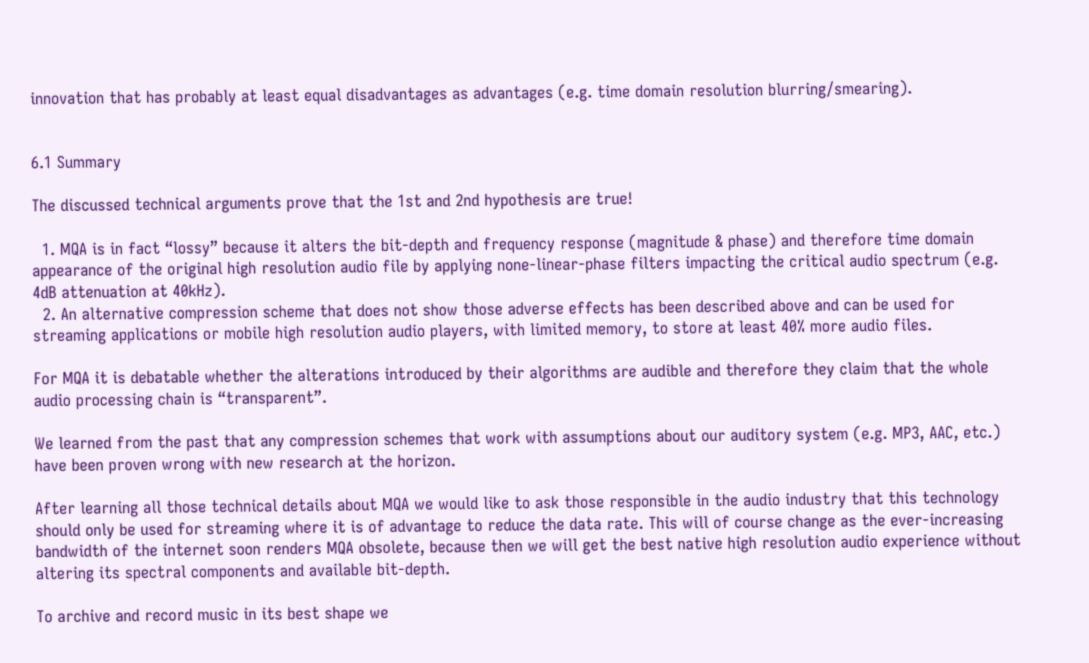innovation that has probably at least equal disadvantages as advantages (e.g. time domain resolution blurring/smearing).


6.1 Summary

The discussed technical arguments prove that the 1st and 2nd hypothesis are true!

  1. MQA is in fact “lossy” because it alters the bit-depth and frequency response (magnitude & phase) and therefore time domain appearance of the original high resolution audio file by applying none-linear-phase filters impacting the critical audio spectrum (e.g. 4dB attenuation at 40kHz).
  2. An alternative compression scheme that does not show those adverse effects has been described above and can be used for streaming applications or mobile high resolution audio players, with limited memory, to store at least 40% more audio files.

For MQA it is debatable whether the alterations introduced by their algorithms are audible and therefore they claim that the whole audio processing chain is “transparent”.

We learned from the past that any compression schemes that work with assumptions about our auditory system (e.g. MP3, AAC, etc.) have been proven wrong with new research at the horizon.

After learning all those technical details about MQA we would like to ask those responsible in the audio industry that this technology should only be used for streaming where it is of advantage to reduce the data rate. This will of course change as the ever-increasing bandwidth of the internet soon renders MQA obsolete, because then we will get the best native high resolution audio experience without altering its spectral components and available bit-depth.

To archive and record music in its best shape we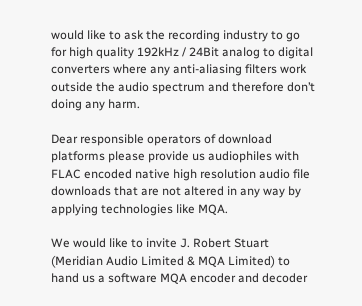would like to ask the recording industry to go for high quality 192kHz / 24Bit analog to digital converters where any anti-aliasing filters work outside the audio spectrum and therefore don’t doing any harm.

Dear responsible operators of download platforms please provide us audiophiles with FLAC encoded native high resolution audio file downloads that are not altered in any way by applying technologies like MQA.

We would like to invite J. Robert Stuart (Meridian Audio Limited & MQA Limited) to hand us a software MQA encoder and decoder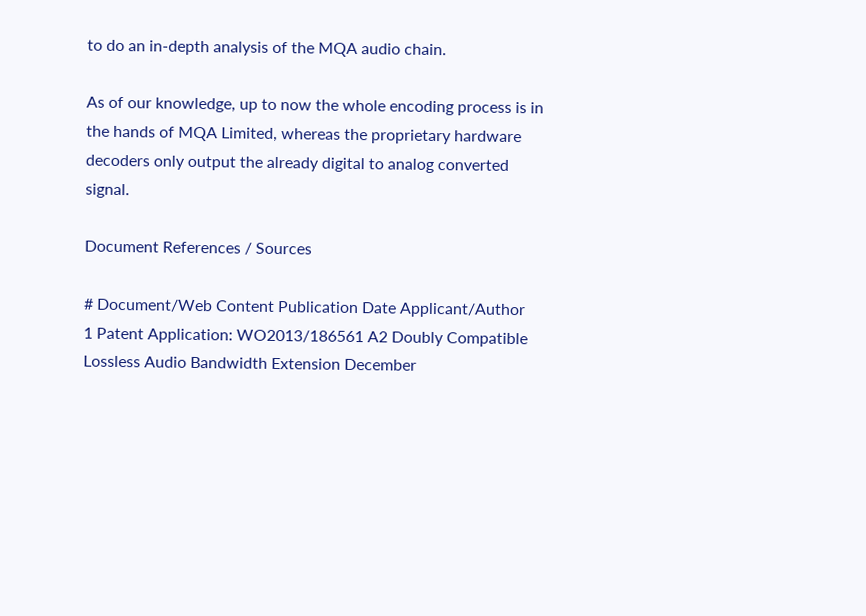to do an in-depth analysis of the MQA audio chain.

As of our knowledge, up to now the whole encoding process is in the hands of MQA Limited, whereas the proprietary hardware decoders only output the already digital to analog converted signal.

Document References / Sources

# Document/Web Content Publication Date Applicant/Author
1 Patent Application: WO2013/186561 A2 Doubly Compatible Lossless Audio Bandwidth Extension December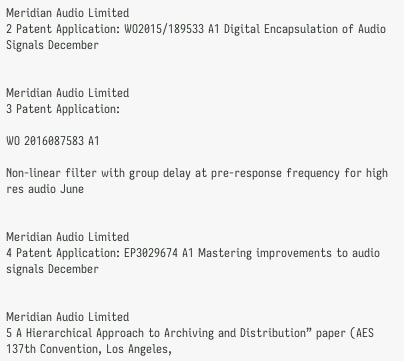Meridian Audio Limited
2 Patent Application: WO2015/189533 A1 Digital Encapsulation of Audio Signals December


Meridian Audio Limited
3 Patent Application:

WO 2016087583 A1

Non-linear filter with group delay at pre-response frequency for high res audio June


Meridian Audio Limited
4 Patent Application: EP3029674 A1 Mastering improvements to audio signals December


Meridian Audio Limited
5 A Hierarchical Approach to Archiving and Distribution” paper (AES 137th Convention, Los Angeles,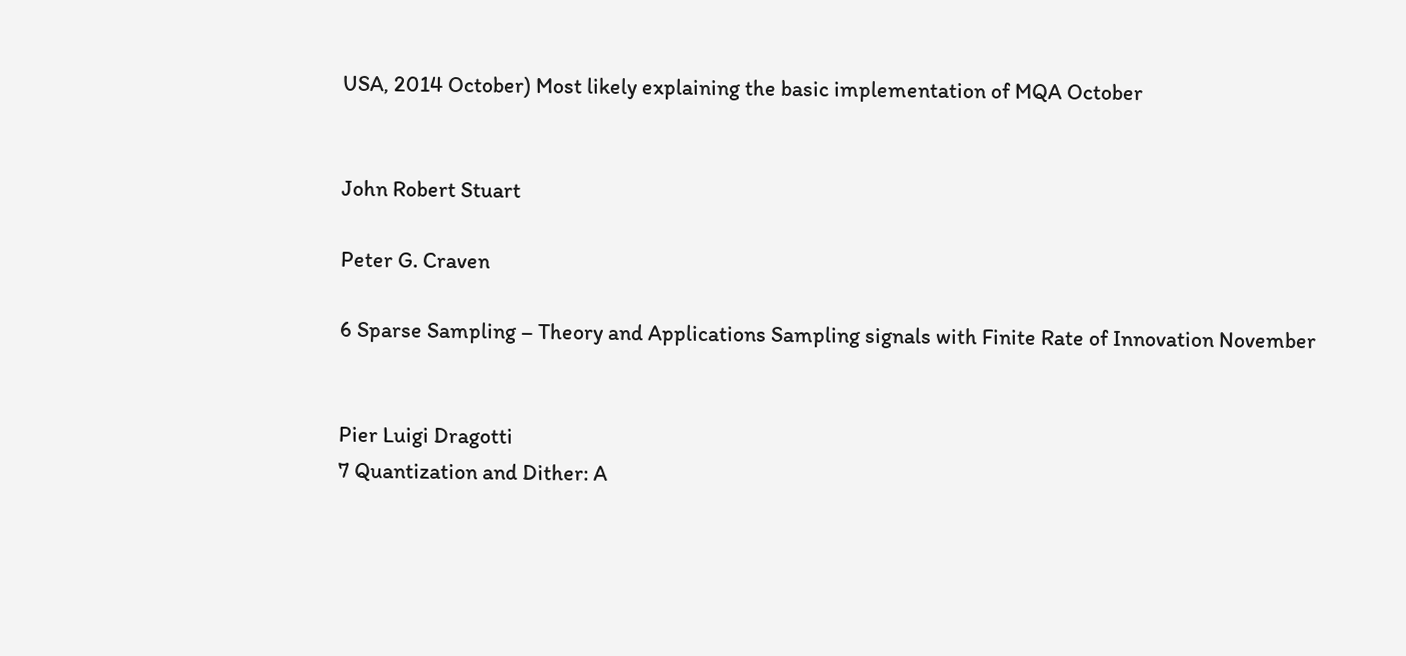USA, 2014 October) Most likely explaining the basic implementation of MQA October


John Robert Stuart

Peter G. Craven

6 Sparse Sampling – Theory and Applications Sampling signals with Finite Rate of Innovation November


Pier Luigi Dragotti
7 Quantization and Dither: A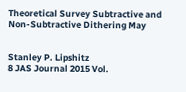Theoretical Survey Subtractive and Non-Subtractive Dithering May


Stanley P. Lipshitz
8 JAS Journal 2015 Vol.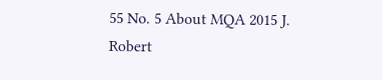55 No. 5 About MQA 2015 J. Robert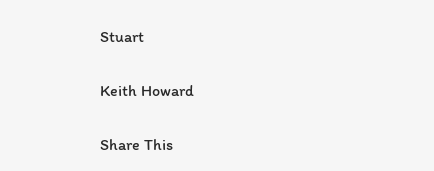Stuart

Keith Howard

Share This